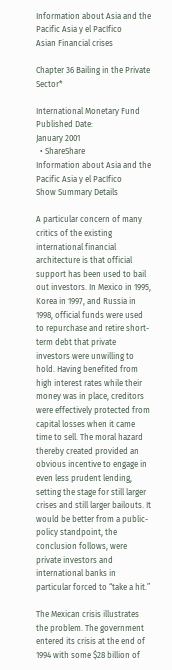Information about Asia and the Pacific Asia y el Pacífico
Asian Financial crises

Chapter 36 Bailing in the Private Sector*

International Monetary Fund
Published Date:
January 2001
  • ShareShare
Information about Asia and the Pacific Asia y el Pacífico
Show Summary Details

A particular concern of many critics of the existing international financial architecture is that official support has been used to bail out investors. In Mexico in 1995, Korea in 1997, and Russia in 1998, official funds were used to repurchase and retire short-term debt that private investors were unwilling to hold. Having benefited from high interest rates while their money was in place, creditors were effectively protected from capital losses when it came time to sell. The moral hazard thereby created provided an obvious incentive to engage in even less prudent lending, setting the stage for still larger crises and still larger bailouts. It would be better from a public-policy standpoint, the conclusion follows, were private investors and international banks in particular forced to “take a hit.”

The Mexican crisis illustrates the problem. The government entered its crisis at the end of 1994 with some $28 billion of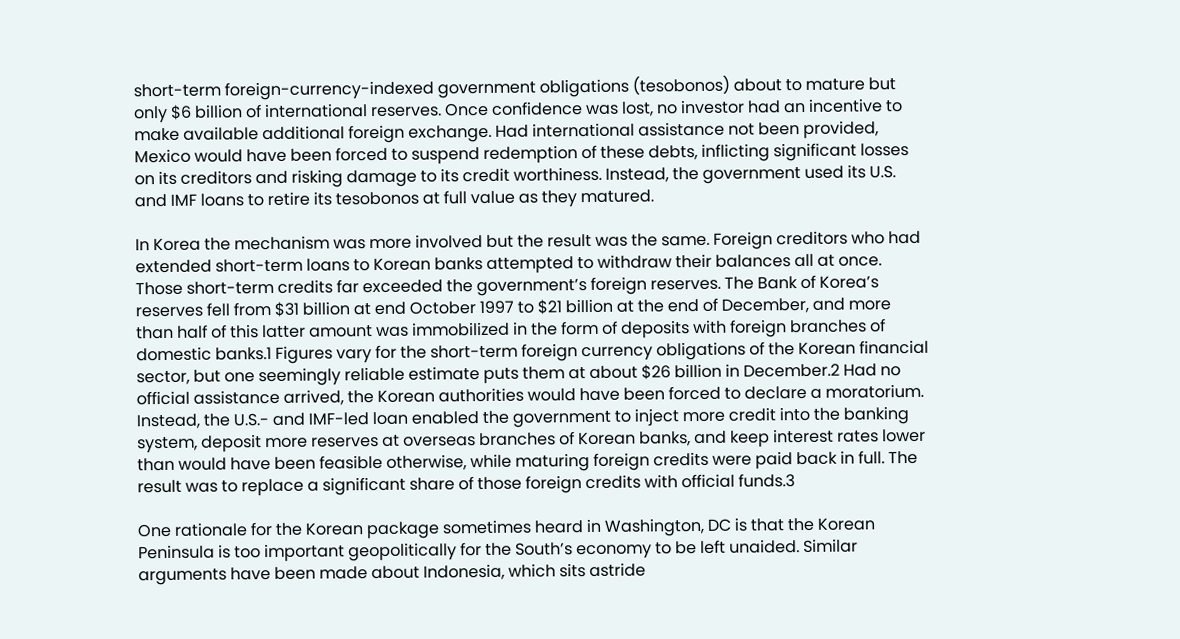short-term foreign-currency-indexed government obligations (tesobonos) about to mature but only $6 billion of international reserves. Once confidence was lost, no investor had an incentive to make available additional foreign exchange. Had international assistance not been provided, Mexico would have been forced to suspend redemption of these debts, inflicting significant losses on its creditors and risking damage to its credit worthiness. Instead, the government used its U.S. and IMF loans to retire its tesobonos at full value as they matured.

In Korea the mechanism was more involved but the result was the same. Foreign creditors who had extended short-term loans to Korean banks attempted to withdraw their balances all at once. Those short-term credits far exceeded the government’s foreign reserves. The Bank of Korea’s reserves fell from $31 billion at end October 1997 to $21 billion at the end of December, and more than half of this latter amount was immobilized in the form of deposits with foreign branches of domestic banks.1 Figures vary for the short-term foreign currency obligations of the Korean financial sector, but one seemingly reliable estimate puts them at about $26 billion in December.2 Had no official assistance arrived, the Korean authorities would have been forced to declare a moratorium. Instead, the U.S.- and IMF-led loan enabled the government to inject more credit into the banking system, deposit more reserves at overseas branches of Korean banks, and keep interest rates lower than would have been feasible otherwise, while maturing foreign credits were paid back in full. The result was to replace a significant share of those foreign credits with official funds.3

One rationale for the Korean package sometimes heard in Washington, DC is that the Korean Peninsula is too important geopolitically for the South’s economy to be left unaided. Similar arguments have been made about Indonesia, which sits astride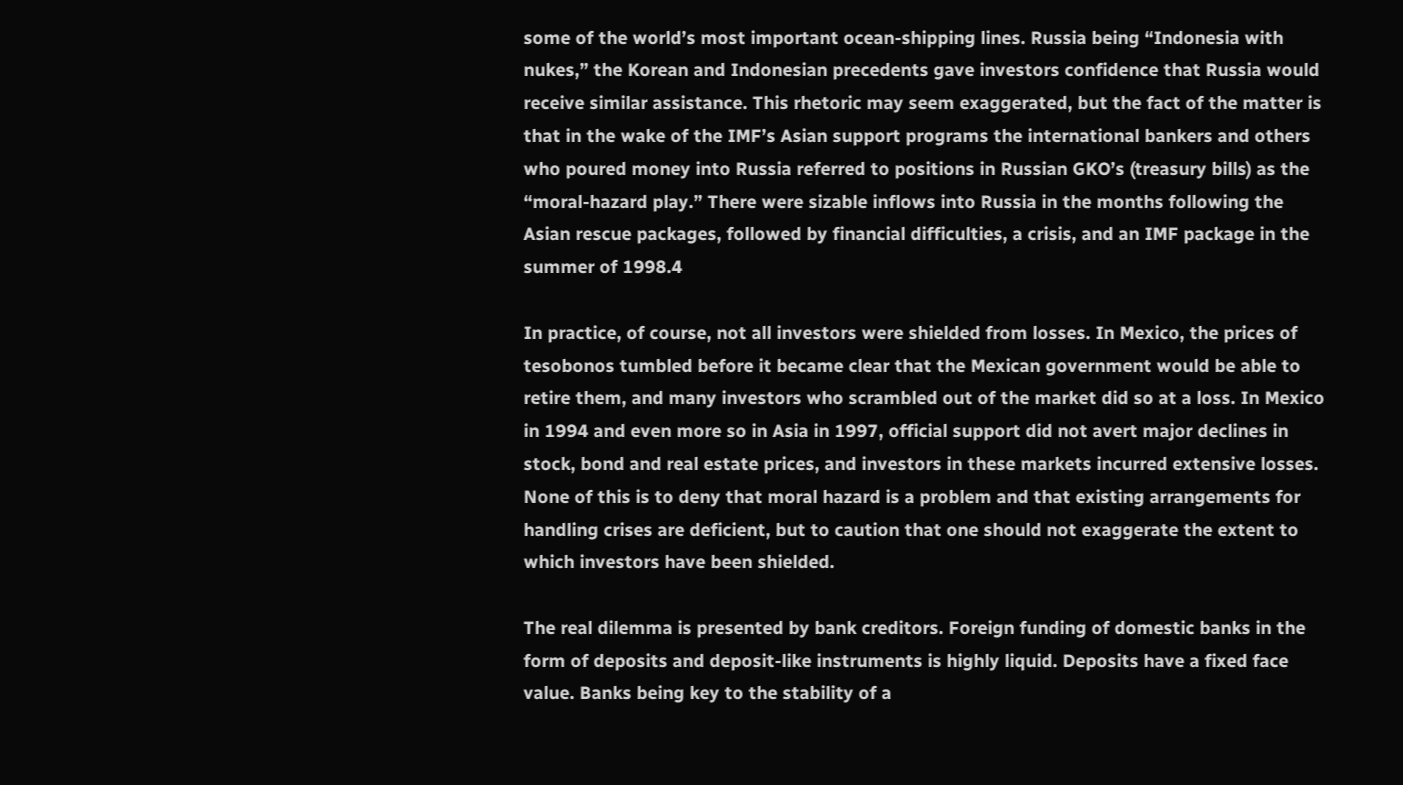some of the world’s most important ocean-shipping lines. Russia being “Indonesia with nukes,” the Korean and Indonesian precedents gave investors confidence that Russia would receive similar assistance. This rhetoric may seem exaggerated, but the fact of the matter is that in the wake of the IMF’s Asian support programs the international bankers and others who poured money into Russia referred to positions in Russian GKO’s (treasury bills) as the “moral-hazard play.” There were sizable inflows into Russia in the months following the Asian rescue packages, followed by financial difficulties, a crisis, and an IMF package in the summer of 1998.4

In practice, of course, not all investors were shielded from losses. In Mexico, the prices of tesobonos tumbled before it became clear that the Mexican government would be able to retire them, and many investors who scrambled out of the market did so at a loss. In Mexico in 1994 and even more so in Asia in 1997, official support did not avert major declines in stock, bond and real estate prices, and investors in these markets incurred extensive losses. None of this is to deny that moral hazard is a problem and that existing arrangements for handling crises are deficient, but to caution that one should not exaggerate the extent to which investors have been shielded.

The real dilemma is presented by bank creditors. Foreign funding of domestic banks in the form of deposits and deposit-like instruments is highly liquid. Deposits have a fixed face value. Banks being key to the stability of a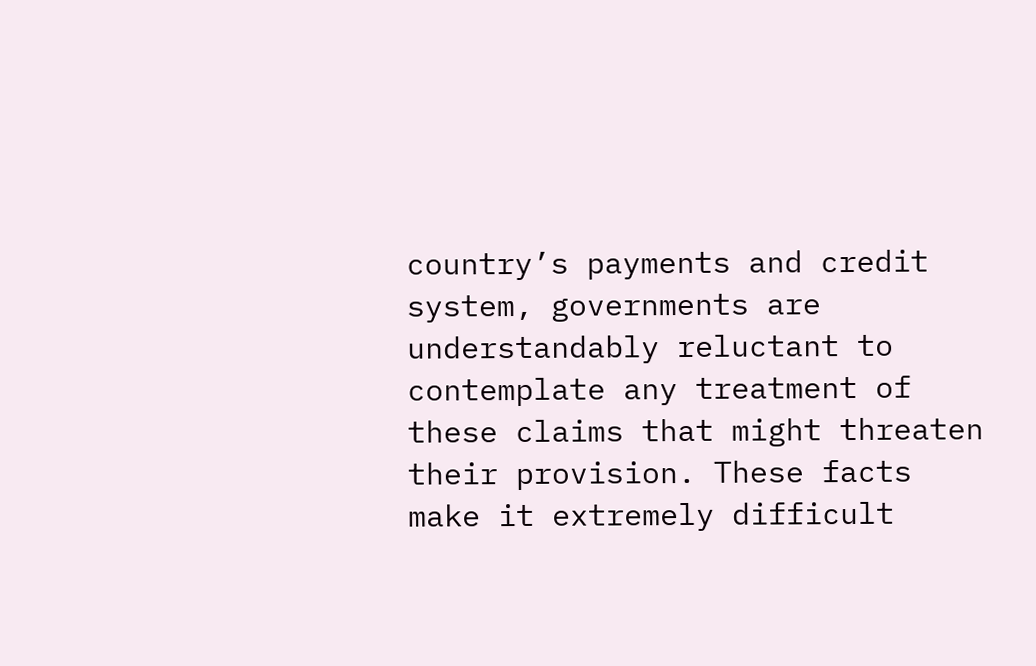country’s payments and credit system, governments are understandably reluctant to contemplate any treatment of these claims that might threaten their provision. These facts make it extremely difficult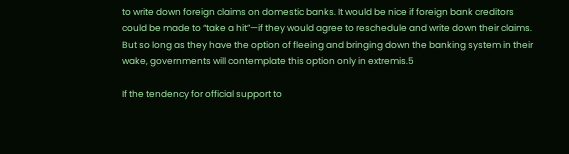to write down foreign claims on domestic banks. It would be nice if foreign bank creditors could be made to “take a hit”—if they would agree to reschedule and write down their claims. But so long as they have the option of fleeing and bringing down the banking system in their wake, governments will contemplate this option only in extremis.5

If the tendency for official support to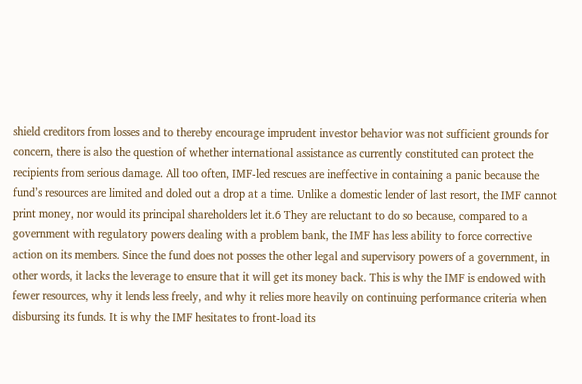shield creditors from losses and to thereby encourage imprudent investor behavior was not sufficient grounds for concern, there is also the question of whether international assistance as currently constituted can protect the recipients from serious damage. All too often, IMF-led rescues are ineffective in containing a panic because the fund’s resources are limited and doled out a drop at a time. Unlike a domestic lender of last resort, the IMF cannot print money, nor would its principal shareholders let it.6 They are reluctant to do so because, compared to a government with regulatory powers dealing with a problem bank, the IMF has less ability to force corrective action on its members. Since the fund does not posses the other legal and supervisory powers of a government, in other words, it lacks the leverage to ensure that it will get its money back. This is why the IMF is endowed with fewer resources, why it lends less freely, and why it relies more heavily on continuing performance criteria when disbursing its funds. It is why the IMF hesitates to front-load its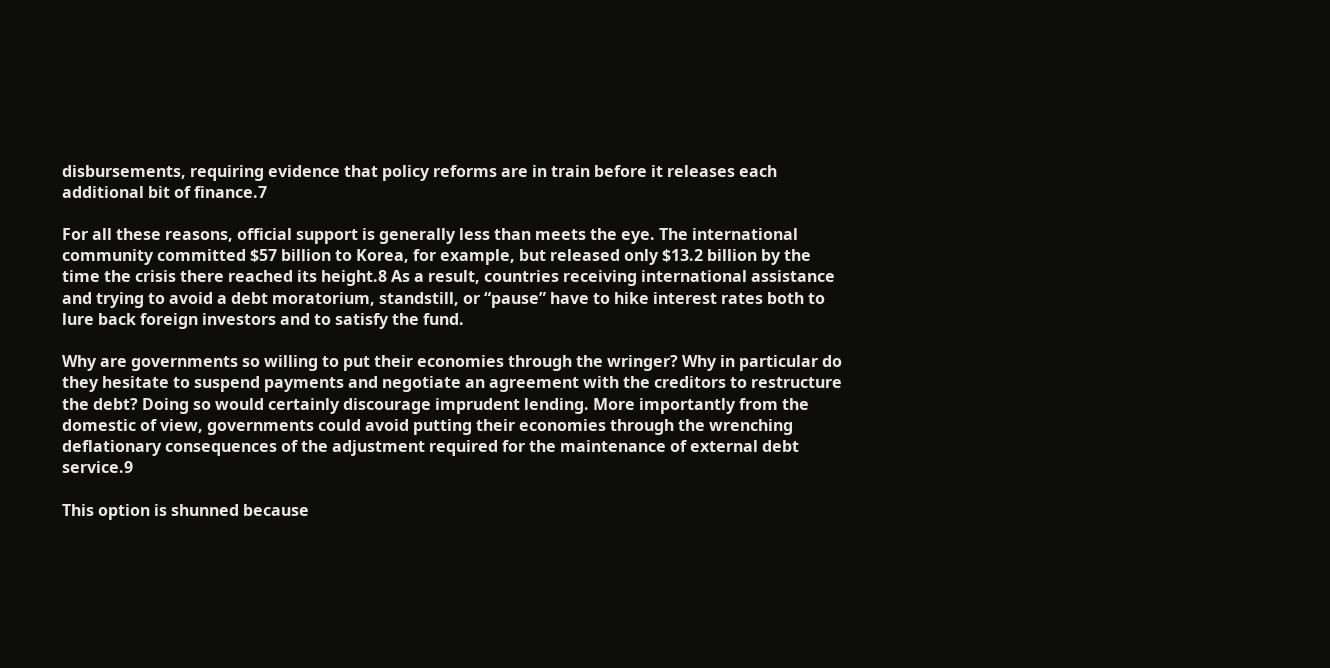disbursements, requiring evidence that policy reforms are in train before it releases each additional bit of finance.7

For all these reasons, official support is generally less than meets the eye. The international community committed $57 billion to Korea, for example, but released only $13.2 billion by the time the crisis there reached its height.8 As a result, countries receiving international assistance and trying to avoid a debt moratorium, standstill, or “pause” have to hike interest rates both to lure back foreign investors and to satisfy the fund.

Why are governments so willing to put their economies through the wringer? Why in particular do they hesitate to suspend payments and negotiate an agreement with the creditors to restructure the debt? Doing so would certainly discourage imprudent lending. More importantly from the domestic of view, governments could avoid putting their economies through the wrenching deflationary consequences of the adjustment required for the maintenance of external debt service.9

This option is shunned because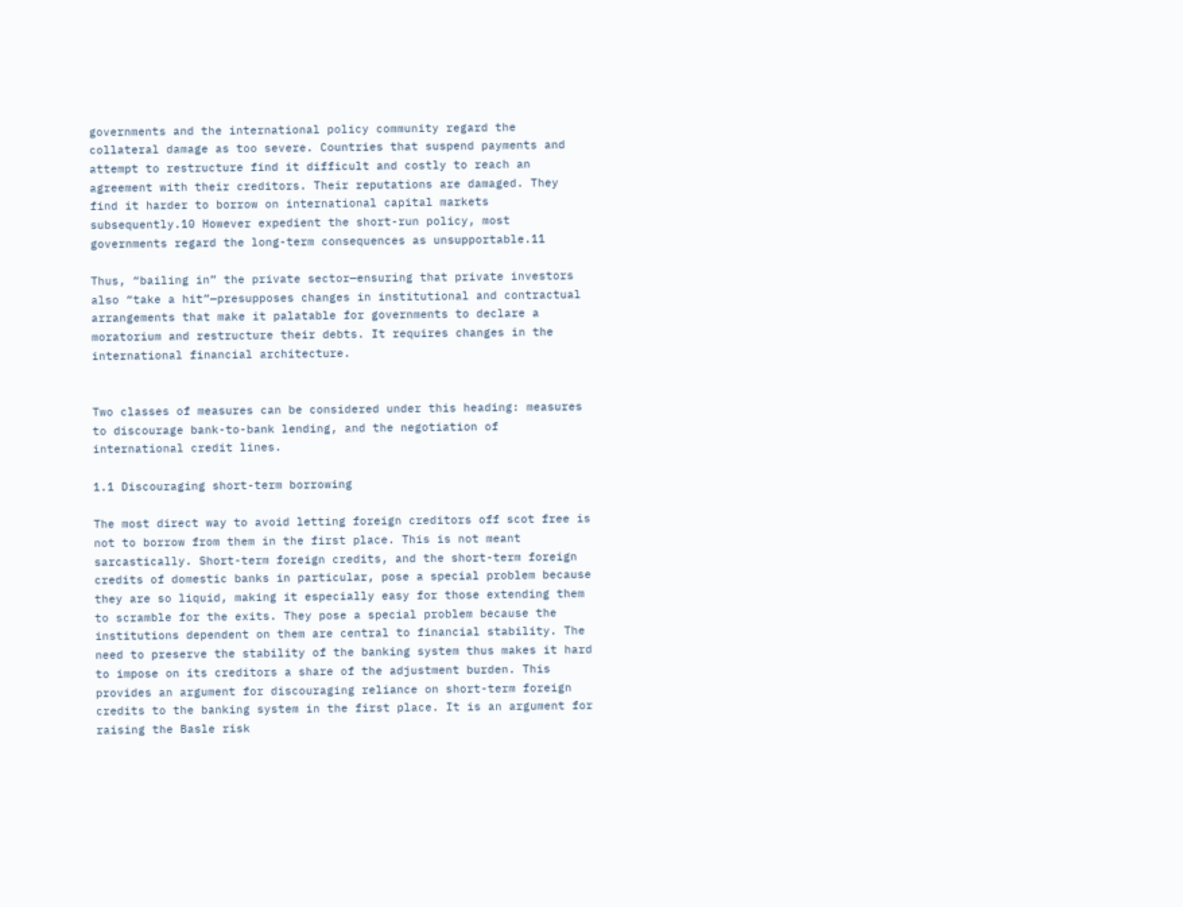governments and the international policy community regard the collateral damage as too severe. Countries that suspend payments and attempt to restructure find it difficult and costly to reach an agreement with their creditors. Their reputations are damaged. They find it harder to borrow on international capital markets subsequently.10 However expedient the short-run policy, most governments regard the long-term consequences as unsupportable.11

Thus, “bailing in” the private sector—ensuring that private investors also “take a hit”—presupposes changes in institutional and contractual arrangements that make it palatable for governments to declare a moratorium and restructure their debts. It requires changes in the international financial architecture.


Two classes of measures can be considered under this heading: measures to discourage bank-to-bank lending, and the negotiation of international credit lines.

1.1 Discouraging short-term borrowing

The most direct way to avoid letting foreign creditors off scot free is not to borrow from them in the first place. This is not meant sarcastically. Short-term foreign credits, and the short-term foreign credits of domestic banks in particular, pose a special problem because they are so liquid, making it especially easy for those extending them to scramble for the exits. They pose a special problem because the institutions dependent on them are central to financial stability. The need to preserve the stability of the banking system thus makes it hard to impose on its creditors a share of the adjustment burden. This provides an argument for discouraging reliance on short-term foreign credits to the banking system in the first place. It is an argument for raising the Basle risk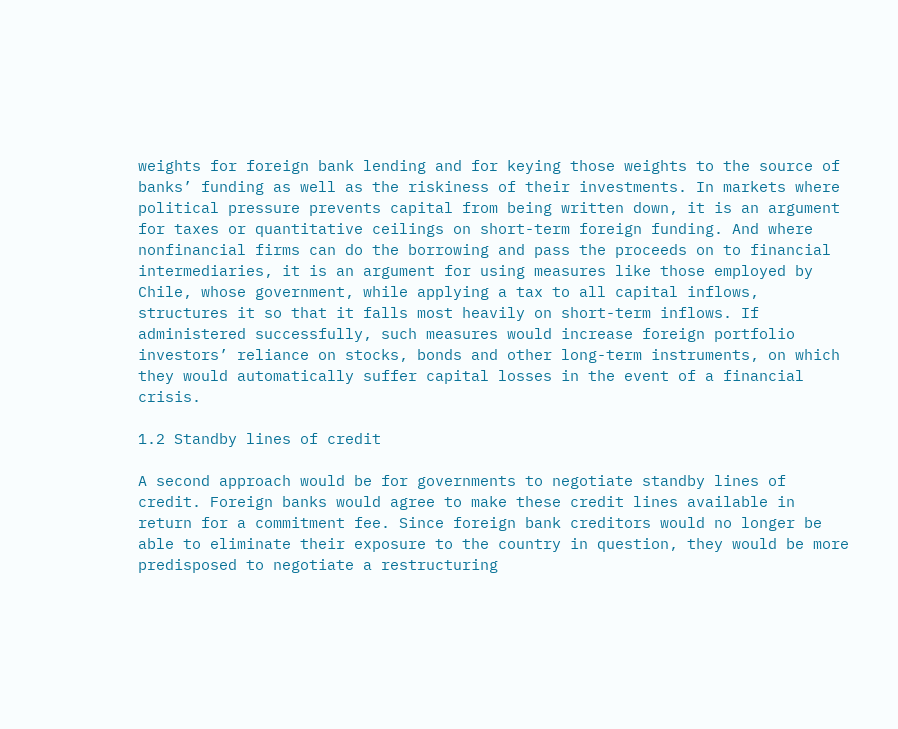weights for foreign bank lending and for keying those weights to the source of banks’ funding as well as the riskiness of their investments. In markets where political pressure prevents capital from being written down, it is an argument for taxes or quantitative ceilings on short-term foreign funding. And where nonfinancial firms can do the borrowing and pass the proceeds on to financial intermediaries, it is an argument for using measures like those employed by Chile, whose government, while applying a tax to all capital inflows, structures it so that it falls most heavily on short-term inflows. If administered successfully, such measures would increase foreign portfolio investors’ reliance on stocks, bonds and other long-term instruments, on which they would automatically suffer capital losses in the event of a financial crisis.

1.2 Standby lines of credit

A second approach would be for governments to negotiate standby lines of credit. Foreign banks would agree to make these credit lines available in return for a commitment fee. Since foreign bank creditors would no longer be able to eliminate their exposure to the country in question, they would be more predisposed to negotiate a restructuring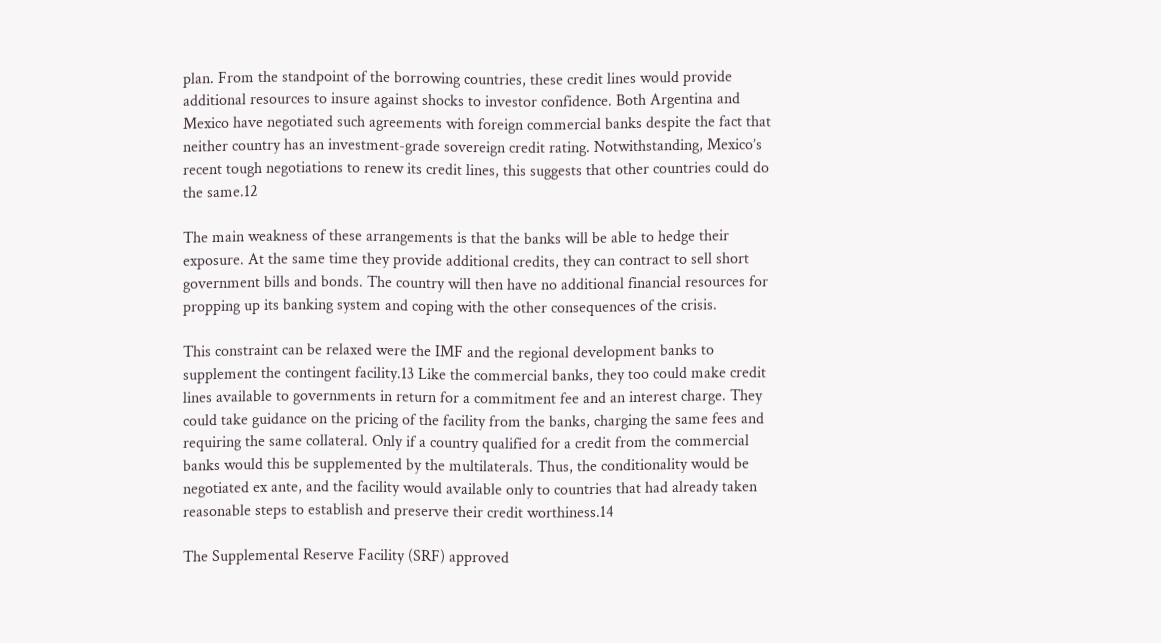plan. From the standpoint of the borrowing countries, these credit lines would provide additional resources to insure against shocks to investor confidence. Both Argentina and Mexico have negotiated such agreements with foreign commercial banks despite the fact that neither country has an investment-grade sovereign credit rating. Notwithstanding, Mexico’s recent tough negotiations to renew its credit lines, this suggests that other countries could do the same.12

The main weakness of these arrangements is that the banks will be able to hedge their exposure. At the same time they provide additional credits, they can contract to sell short government bills and bonds. The country will then have no additional financial resources for propping up its banking system and coping with the other consequences of the crisis.

This constraint can be relaxed were the IMF and the regional development banks to supplement the contingent facility.13 Like the commercial banks, they too could make credit lines available to governments in return for a commitment fee and an interest charge. They could take guidance on the pricing of the facility from the banks, charging the same fees and requiring the same collateral. Only if a country qualified for a credit from the commercial banks would this be supplemented by the multilaterals. Thus, the conditionality would be negotiated ex ante, and the facility would available only to countries that had already taken reasonable steps to establish and preserve their credit worthiness.14

The Supplemental Reserve Facility (SRF) approved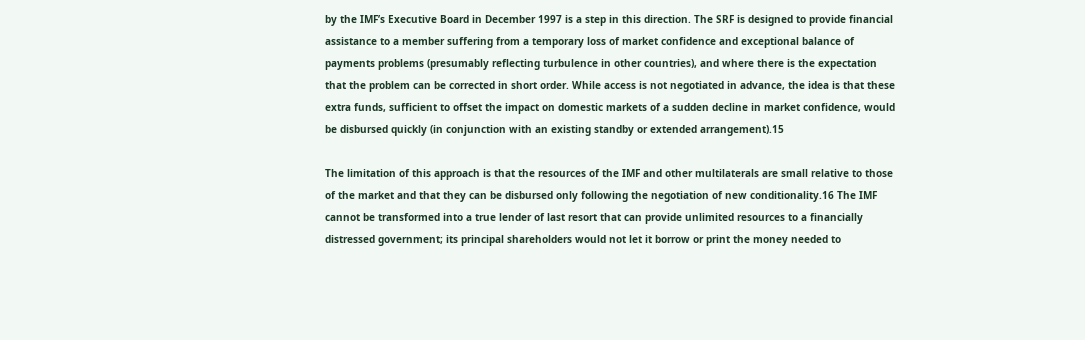by the IMF’s Executive Board in December 1997 is a step in this direction. The SRF is designed to provide financial assistance to a member suffering from a temporary loss of market confidence and exceptional balance of payments problems (presumably reflecting turbulence in other countries), and where there is the expectation that the problem can be corrected in short order. While access is not negotiated in advance, the idea is that these extra funds, sufficient to offset the impact on domestic markets of a sudden decline in market confidence, would be disbursed quickly (in conjunction with an existing standby or extended arrangement).15

The limitation of this approach is that the resources of the IMF and other multilaterals are small relative to those of the market and that they can be disbursed only following the negotiation of new conditionality.16 The IMF cannot be transformed into a true lender of last resort that can provide unlimited resources to a financially distressed government; its principal shareholders would not let it borrow or print the money needed to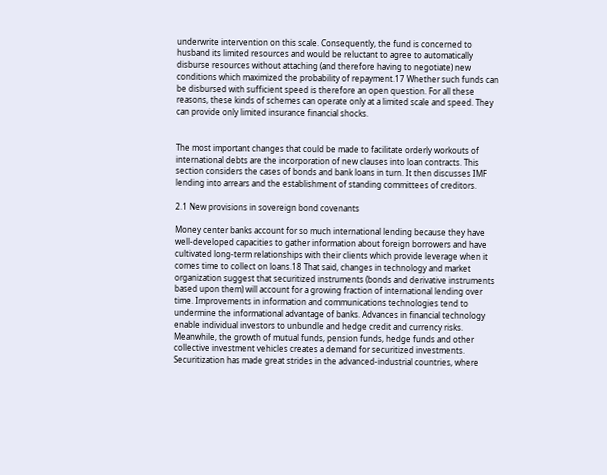underwrite intervention on this scale. Consequently, the fund is concerned to husband its limited resources and would be reluctant to agree to automatically disburse resources without attaching (and therefore having to negotiate) new conditions which maximized the probability of repayment.17 Whether such funds can be disbursed with sufficient speed is therefore an open question. For all these reasons, these kinds of schemes can operate only at a limited scale and speed. They can provide only limited insurance financial shocks.


The most important changes that could be made to facilitate orderly workouts of international debts are the incorporation of new clauses into loan contracts. This section considers the cases of bonds and bank loans in turn. It then discusses IMF lending into arrears and the establishment of standing committees of creditors.

2.1 New provisions in sovereign bond covenants

Money center banks account for so much international lending because they have well-developed capacities to gather information about foreign borrowers and have cultivated long-term relationships with their clients which provide leverage when it comes time to collect on loans.18 That said, changes in technology and market organization suggest that securitized instruments (bonds and derivative instruments based upon them) will account for a growing fraction of international lending over time. Improvements in information and communications technologies tend to undermine the informational advantage of banks. Advances in financial technology enable individual investors to unbundle and hedge credit and currency risks. Meanwhile, the growth of mutual funds, pension funds, hedge funds and other collective investment vehicles creates a demand for securitized investments. Securitization has made great strides in the advanced-industrial countries, where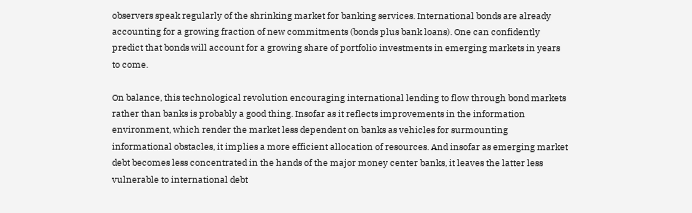observers speak regularly of the shrinking market for banking services. International bonds are already accounting for a growing fraction of new commitments (bonds plus bank loans). One can confidently predict that bonds will account for a growing share of portfolio investments in emerging markets in years to come.

On balance, this technological revolution encouraging international lending to flow through bond markets rather than banks is probably a good thing. Insofar as it reflects improvements in the information environment, which render the market less dependent on banks as vehicles for surmounting informational obstacles, it implies a more efficient allocation of resources. And insofar as emerging market debt becomes less concentrated in the hands of the major money center banks, it leaves the latter less vulnerable to international debt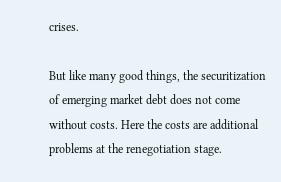crises.

But like many good things, the securitization of emerging market debt does not come without costs. Here the costs are additional problems at the renegotiation stage.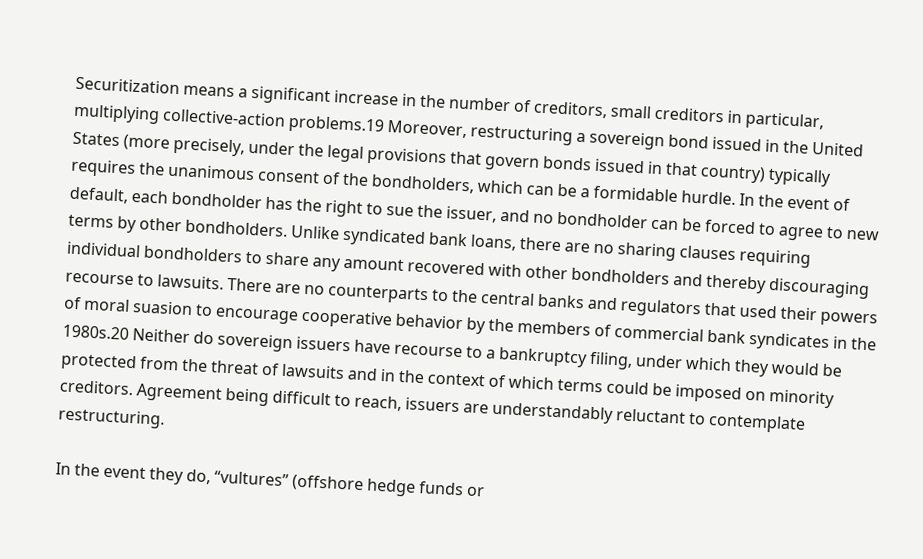Securitization means a significant increase in the number of creditors, small creditors in particular, multiplying collective-action problems.19 Moreover, restructuring a sovereign bond issued in the United States (more precisely, under the legal provisions that govern bonds issued in that country) typically requires the unanimous consent of the bondholders, which can be a formidable hurdle. In the event of default, each bondholder has the right to sue the issuer, and no bondholder can be forced to agree to new terms by other bondholders. Unlike syndicated bank loans, there are no sharing clauses requiring individual bondholders to share any amount recovered with other bondholders and thereby discouraging recourse to lawsuits. There are no counterparts to the central banks and regulators that used their powers of moral suasion to encourage cooperative behavior by the members of commercial bank syndicates in the 1980s.20 Neither do sovereign issuers have recourse to a bankruptcy filing, under which they would be protected from the threat of lawsuits and in the context of which terms could be imposed on minority creditors. Agreement being difficult to reach, issuers are understandably reluctant to contemplate restructuring.

In the event they do, “vultures” (offshore hedge funds or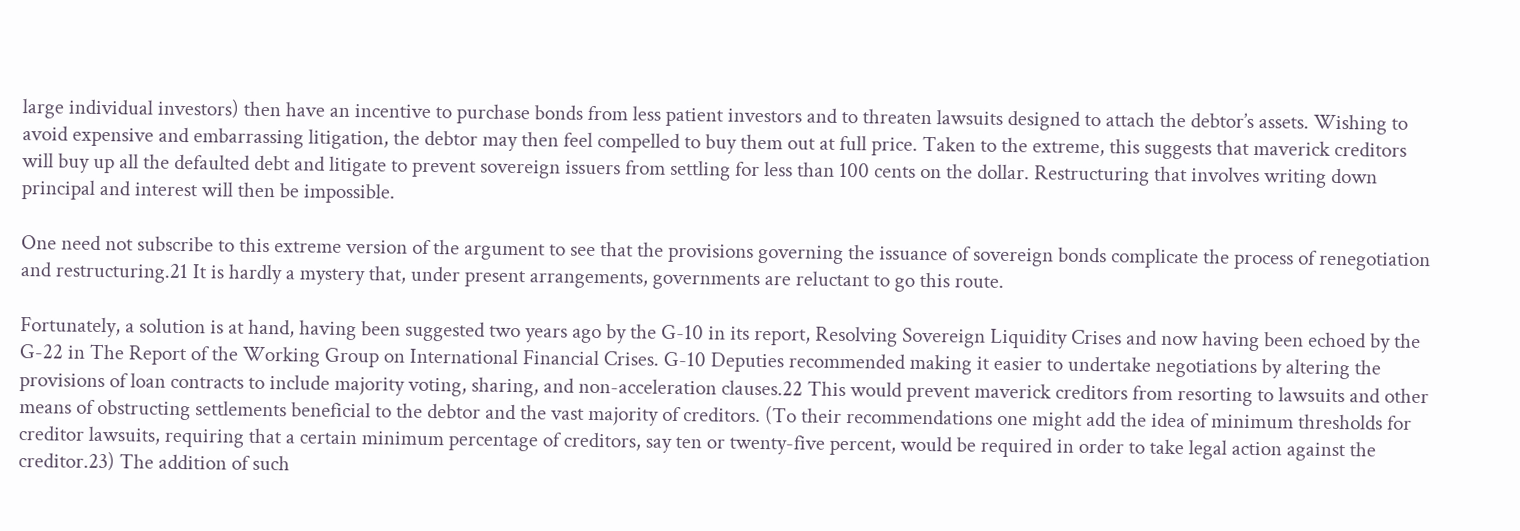large individual investors) then have an incentive to purchase bonds from less patient investors and to threaten lawsuits designed to attach the debtor’s assets. Wishing to avoid expensive and embarrassing litigation, the debtor may then feel compelled to buy them out at full price. Taken to the extreme, this suggests that maverick creditors will buy up all the defaulted debt and litigate to prevent sovereign issuers from settling for less than 100 cents on the dollar. Restructuring that involves writing down principal and interest will then be impossible.

One need not subscribe to this extreme version of the argument to see that the provisions governing the issuance of sovereign bonds complicate the process of renegotiation and restructuring.21 It is hardly a mystery that, under present arrangements, governments are reluctant to go this route.

Fortunately, a solution is at hand, having been suggested two years ago by the G-10 in its report, Resolving Sovereign Liquidity Crises and now having been echoed by the G-22 in The Report of the Working Group on International Financial Crises. G-10 Deputies recommended making it easier to undertake negotiations by altering the provisions of loan contracts to include majority voting, sharing, and non-acceleration clauses.22 This would prevent maverick creditors from resorting to lawsuits and other means of obstructing settlements beneficial to the debtor and the vast majority of creditors. (To their recommendations one might add the idea of minimum thresholds for creditor lawsuits, requiring that a certain minimum percentage of creditors, say ten or twenty-five percent, would be required in order to take legal action against the creditor.23) The addition of such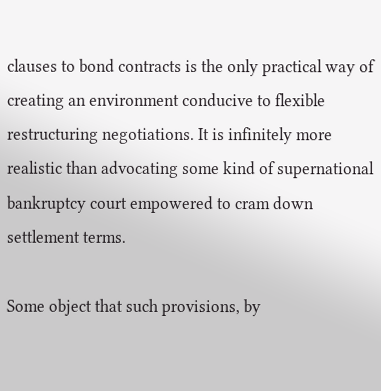clauses to bond contracts is the only practical way of creating an environment conducive to flexible restructuring negotiations. It is infinitely more realistic than advocating some kind of supernational bankruptcy court empowered to cram down settlement terms.

Some object that such provisions, by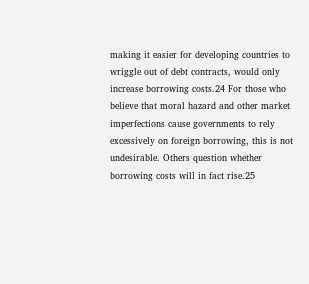making it easier for developing countries to wriggle out of debt contracts, would only increase borrowing costs.24 For those who believe that moral hazard and other market imperfections cause governments to rely excessively on foreign borrowing, this is not undesirable. Others question whether borrowing costs will in fact rise.25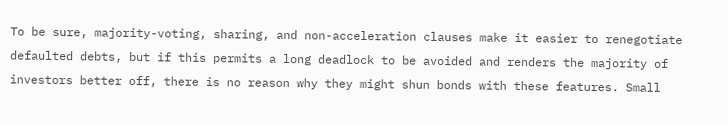To be sure, majority-voting, sharing, and non-acceleration clauses make it easier to renegotiate defaulted debts, but if this permits a long deadlock to be avoided and renders the majority of investors better off, there is no reason why they might shun bonds with these features. Small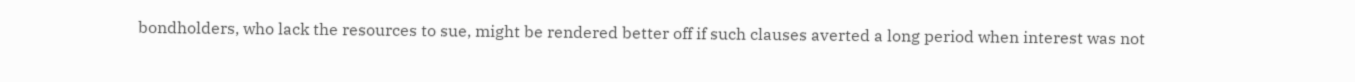bondholders, who lack the resources to sue, might be rendered better off if such clauses averted a long period when interest was not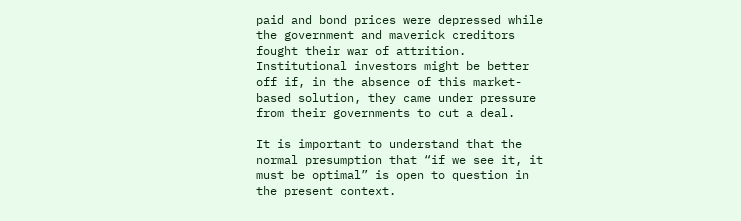paid and bond prices were depressed while the government and maverick creditors fought their war of attrition. Institutional investors might be better off if, in the absence of this market-based solution, they came under pressure from their governments to cut a deal.

It is important to understand that the normal presumption that “if we see it, it must be optimal” is open to question in the present context.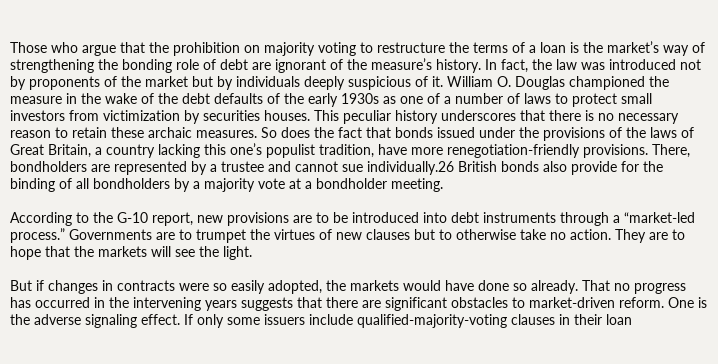Those who argue that the prohibition on majority voting to restructure the terms of a loan is the market’s way of strengthening the bonding role of debt are ignorant of the measure’s history. In fact, the law was introduced not by proponents of the market but by individuals deeply suspicious of it. William O. Douglas championed the measure in the wake of the debt defaults of the early 1930s as one of a number of laws to protect small investors from victimization by securities houses. This peculiar history underscores that there is no necessary reason to retain these archaic measures. So does the fact that bonds issued under the provisions of the laws of Great Britain, a country lacking this one’s populist tradition, have more renegotiation-friendly provisions. There, bondholders are represented by a trustee and cannot sue individually.26 British bonds also provide for the binding of all bondholders by a majority vote at a bondholder meeting.

According to the G-10 report, new provisions are to be introduced into debt instruments through a “market-led process.” Governments are to trumpet the virtues of new clauses but to otherwise take no action. They are to hope that the markets will see the light.

But if changes in contracts were so easily adopted, the markets would have done so already. That no progress has occurred in the intervening years suggests that there are significant obstacles to market-driven reform. One is the adverse signaling effect. If only some issuers include qualified-majority-voting clauses in their loan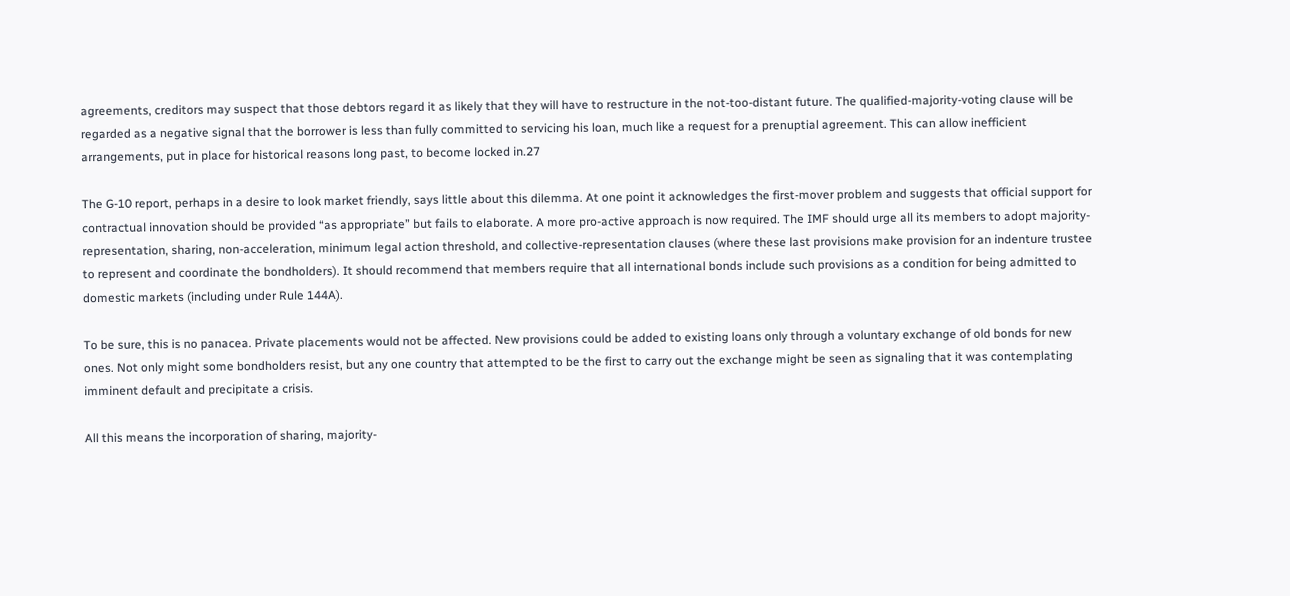agreements, creditors may suspect that those debtors regard it as likely that they will have to restructure in the not-too-distant future. The qualified-majority-voting clause will be regarded as a negative signal that the borrower is less than fully committed to servicing his loan, much like a request for a prenuptial agreement. This can allow inefficient arrangements, put in place for historical reasons long past, to become locked in.27

The G-10 report, perhaps in a desire to look market friendly, says little about this dilemma. At one point it acknowledges the first-mover problem and suggests that official support for contractual innovation should be provided “as appropriate” but fails to elaborate. A more pro-active approach is now required. The IMF should urge all its members to adopt majority-representation, sharing, non-acceleration, minimum legal action threshold, and collective-representation clauses (where these last provisions make provision for an indenture trustee to represent and coordinate the bondholders). It should recommend that members require that all international bonds include such provisions as a condition for being admitted to domestic markets (including under Rule 144A).

To be sure, this is no panacea. Private placements would not be affected. New provisions could be added to existing loans only through a voluntary exchange of old bonds for new ones. Not only might some bondholders resist, but any one country that attempted to be the first to carry out the exchange might be seen as signaling that it was contemplating imminent default and precipitate a crisis.

All this means the incorporation of sharing, majority-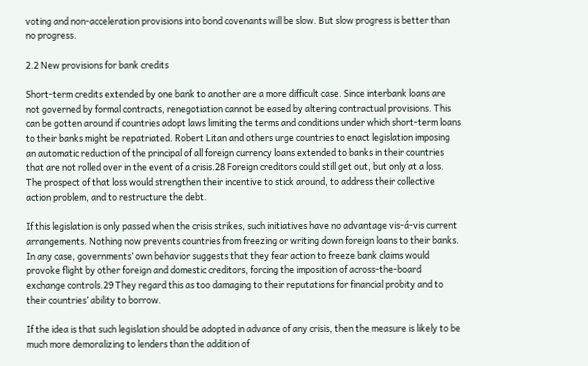voting and non-acceleration provisions into bond covenants will be slow. But slow progress is better than no progress.

2.2 New provisions for bank credits

Short-term credits extended by one bank to another are a more difficult case. Since interbank loans are not governed by formal contracts, renegotiation cannot be eased by altering contractual provisions. This can be gotten around if countries adopt laws limiting the terms and conditions under which short-term loans to their banks might be repatriated. Robert Litan and others urge countries to enact legislation imposing an automatic reduction of the principal of all foreign currency loans extended to banks in their countries that are not rolled over in the event of a crisis.28 Foreign creditors could still get out, but only at a loss. The prospect of that loss would strengthen their incentive to stick around, to address their collective action problem, and to restructure the debt.

If this legislation is only passed when the crisis strikes, such initiatives have no advantage vis-á-vis current arrangements. Nothing now prevents countries from freezing or writing down foreign loans to their banks. In any case, governments’ own behavior suggests that they fear action to freeze bank claims would provoke flight by other foreign and domestic creditors, forcing the imposition of across-the-board exchange controls.29 They regard this as too damaging to their reputations for financial probity and to their countries’ ability to borrow.

If the idea is that such legislation should be adopted in advance of any crisis, then the measure is likely to be much more demoralizing to lenders than the addition of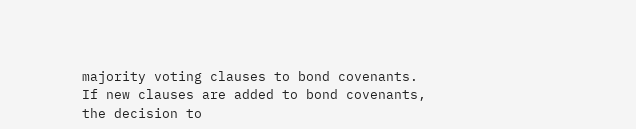majority voting clauses to bond covenants. If new clauses are added to bond covenants, the decision to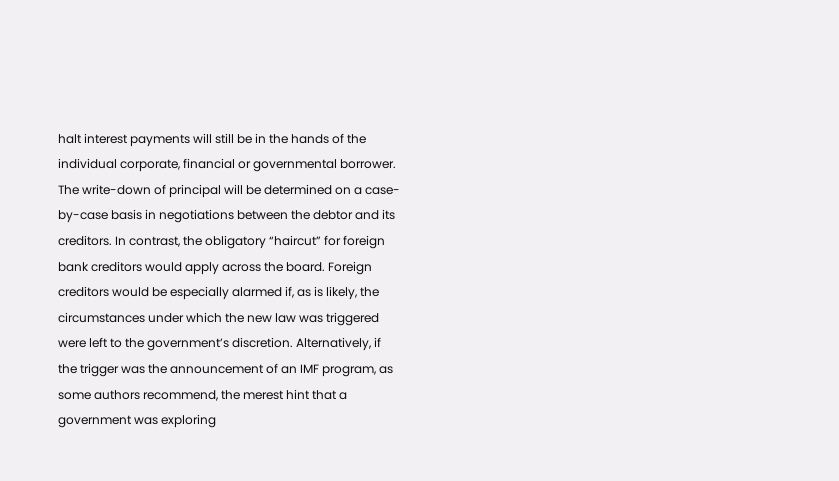halt interest payments will still be in the hands of the individual corporate, financial or governmental borrower. The write-down of principal will be determined on a case-by-case basis in negotiations between the debtor and its creditors. In contrast, the obligatory “haircut” for foreign bank creditors would apply across the board. Foreign creditors would be especially alarmed if, as is likely, the circumstances under which the new law was triggered were left to the government’s discretion. Alternatively, if the trigger was the announcement of an IMF program, as some authors recommend, the merest hint that a government was exploring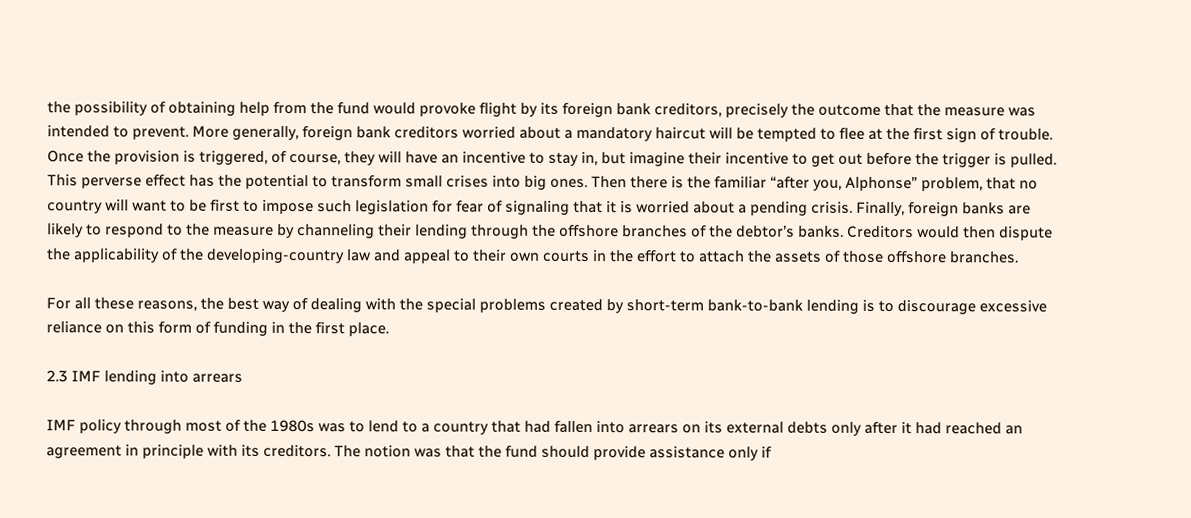the possibility of obtaining help from the fund would provoke flight by its foreign bank creditors, precisely the outcome that the measure was intended to prevent. More generally, foreign bank creditors worried about a mandatory haircut will be tempted to flee at the first sign of trouble. Once the provision is triggered, of course, they will have an incentive to stay in, but imagine their incentive to get out before the trigger is pulled. This perverse effect has the potential to transform small crises into big ones. Then there is the familiar “after you, Alphonse” problem, that no country will want to be first to impose such legislation for fear of signaling that it is worried about a pending crisis. Finally, foreign banks are likely to respond to the measure by channeling their lending through the offshore branches of the debtor’s banks. Creditors would then dispute the applicability of the developing-country law and appeal to their own courts in the effort to attach the assets of those offshore branches.

For all these reasons, the best way of dealing with the special problems created by short-term bank-to-bank lending is to discourage excessive reliance on this form of funding in the first place.

2.3 IMF lending into arrears

IMF policy through most of the 1980s was to lend to a country that had fallen into arrears on its external debts only after it had reached an agreement in principle with its creditors. The notion was that the fund should provide assistance only if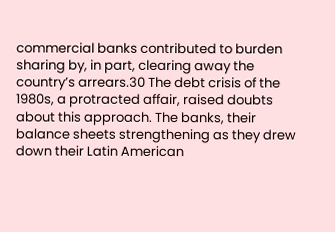commercial banks contributed to burden sharing by, in part, clearing away the country’s arrears.30 The debt crisis of the 1980s, a protracted affair, raised doubts about this approach. The banks, their balance sheets strengthening as they drew down their Latin American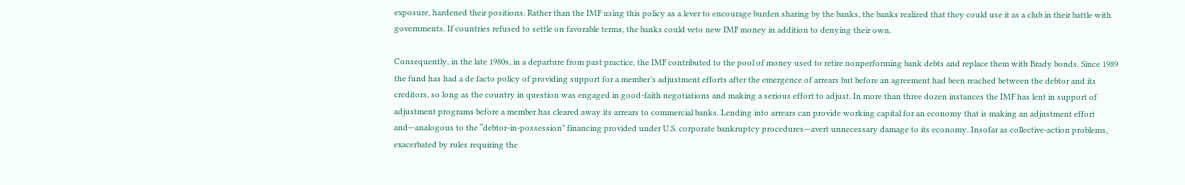exposure, hardened their positions. Rather than the IMF using this policy as a lever to encourage burden sharing by the banks, the banks realized that they could use it as a club in their battle with governments. If countries refused to settle on favorable terms, the banks could veto new IMF money in addition to denying their own.

Consequently, in the late 1980s, in a departure from past practice, the IMF contributed to the pool of money used to retire nonperforming bank debts and replace them with Brady bonds. Since 1989 the fund has had a de facto policy of providing support for a member’s adjustment efforts after the emergence of arrears but before an agreement had been reached between the debtor and its creditors, so long as the country in question was engaged in good-faith negotiations and making a serious effort to adjust. In more than three dozen instances the IMF has lent in support of adjustment programs before a member has cleared away its arrears to commercial banks. Lending into arrears can provide working capital for an economy that is making an adjustment effort and—analogous to the “debtor-in-possession” financing provided under U.S. corporate bankruptcy procedures—avert unnecessary damage to its economy. Insofar as collective-action problems, exacerbated by rules requiring the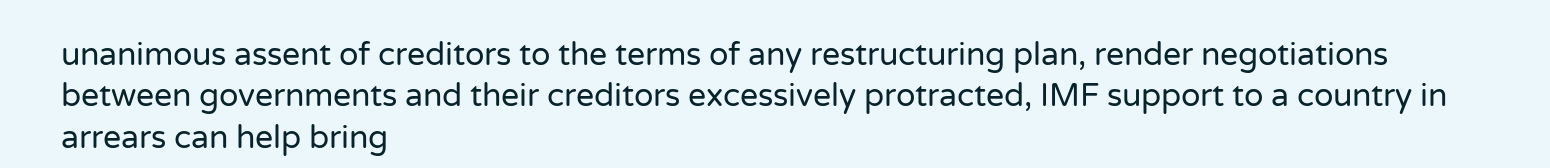unanimous assent of creditors to the terms of any restructuring plan, render negotiations between governments and their creditors excessively protracted, IMF support to a country in arrears can help bring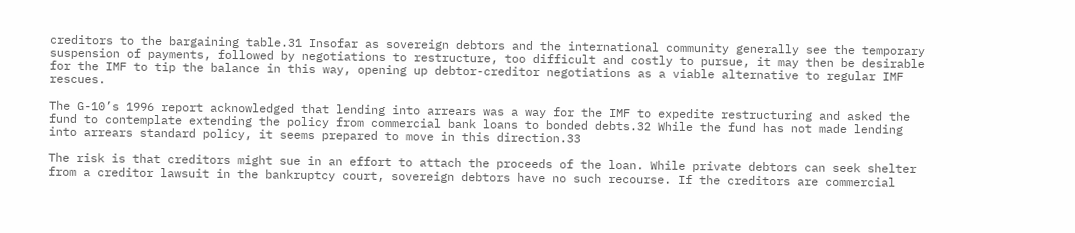creditors to the bargaining table.31 Insofar as sovereign debtors and the international community generally see the temporary suspension of payments, followed by negotiations to restructure, too difficult and costly to pursue, it may then be desirable for the IMF to tip the balance in this way, opening up debtor-creditor negotiations as a viable alternative to regular IMF rescues.

The G-10’s 1996 report acknowledged that lending into arrears was a way for the IMF to expedite restructuring and asked the fund to contemplate extending the policy from commercial bank loans to bonded debts.32 While the fund has not made lending into arrears standard policy, it seems prepared to move in this direction.33

The risk is that creditors might sue in an effort to attach the proceeds of the loan. While private debtors can seek shelter from a creditor lawsuit in the bankruptcy court, sovereign debtors have no such recourse. If the creditors are commercial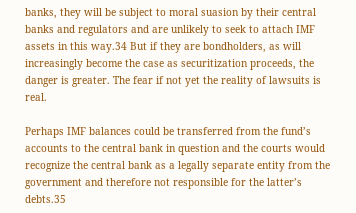banks, they will be subject to moral suasion by their central banks and regulators and are unlikely to seek to attach IMF assets in this way.34 But if they are bondholders, as will increasingly become the case as securitization proceeds, the danger is greater. The fear if not yet the reality of lawsuits is real.

Perhaps IMF balances could be transferred from the fund’s accounts to the central bank in question and the courts would recognize the central bank as a legally separate entity from the government and therefore not responsible for the latter’s debts.35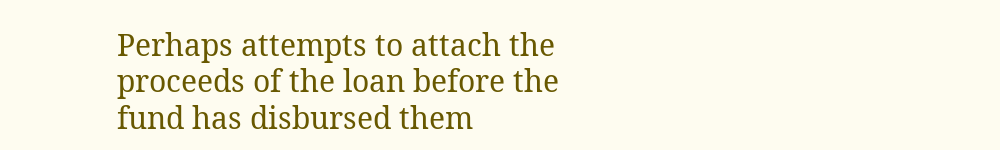Perhaps attempts to attach the proceeds of the loan before the fund has disbursed them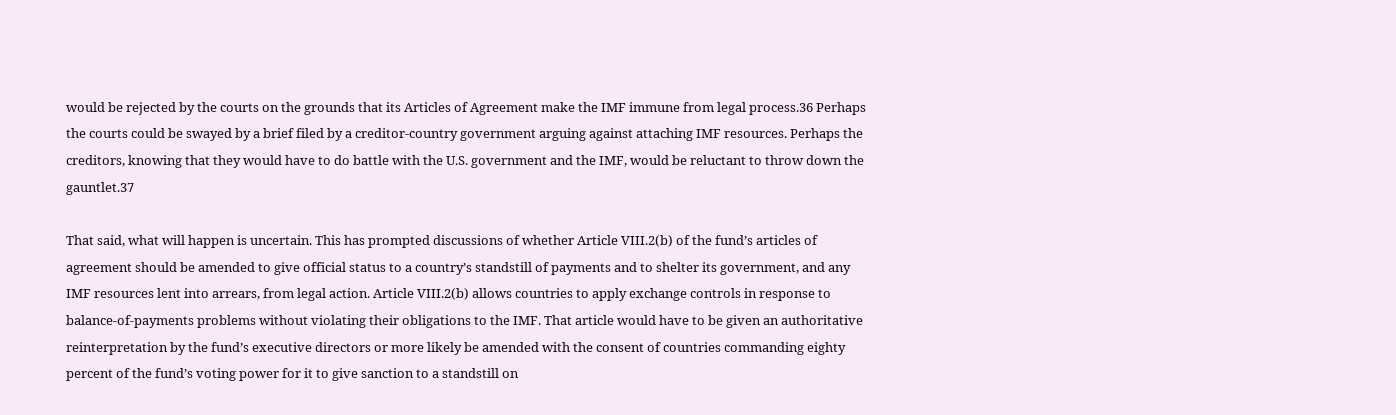would be rejected by the courts on the grounds that its Articles of Agreement make the IMF immune from legal process.36 Perhaps the courts could be swayed by a brief filed by a creditor-country government arguing against attaching IMF resources. Perhaps the creditors, knowing that they would have to do battle with the U.S. government and the IMF, would be reluctant to throw down the gauntlet.37

That said, what will happen is uncertain. This has prompted discussions of whether Article VIII.2(b) of the fund’s articles of agreement should be amended to give official status to a country’s standstill of payments and to shelter its government, and any IMF resources lent into arrears, from legal action. Article VIII.2(b) allows countries to apply exchange controls in response to balance-of-payments problems without violating their obligations to the IMF. That article would have to be given an authoritative reinterpretation by the fund’s executive directors or more likely be amended with the consent of countries commanding eighty percent of the fund’s voting power for it to give sanction to a standstill on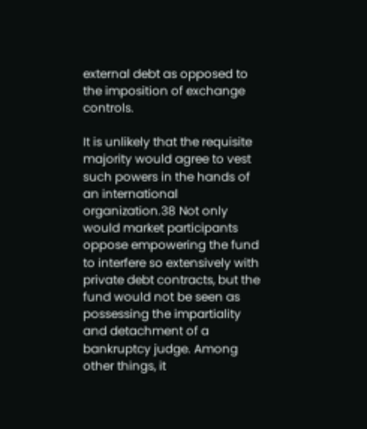external debt as opposed to the imposition of exchange controls.

It is unlikely that the requisite majority would agree to vest such powers in the hands of an international organization.38 Not only would market participants oppose empowering the fund to interfere so extensively with private debt contracts, but the fund would not be seen as possessing the impartiality and detachment of a bankruptcy judge. Among other things, it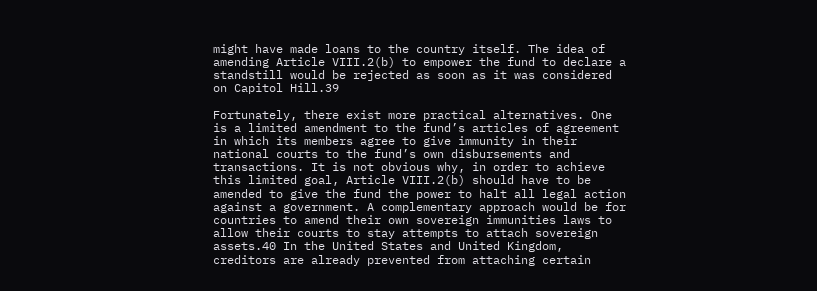might have made loans to the country itself. The idea of amending Article VIII.2(b) to empower the fund to declare a standstill would be rejected as soon as it was considered on Capitol Hill.39

Fortunately, there exist more practical alternatives. One is a limited amendment to the fund’s articles of agreement in which its members agree to give immunity in their national courts to the fund’s own disbursements and transactions. It is not obvious why, in order to achieve this limited goal, Article VIII.2(b) should have to be amended to give the fund the power to halt all legal action against a government. A complementary approach would be for countries to amend their own sovereign immunities laws to allow their courts to stay attempts to attach sovereign assets.40 In the United States and United Kingdom, creditors are already prevented from attaching certain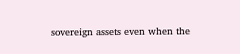sovereign assets even when the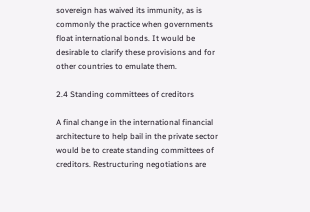sovereign has waived its immunity, as is commonly the practice when governments float international bonds. It would be desirable to clarify these provisions and for other countries to emulate them.

2.4 Standing committees of creditors

A final change in the international financial architecture to help bail in the private sector would be to create standing committees of creditors. Restructuring negotiations are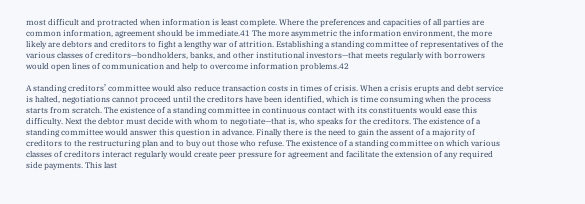most difficult and protracted when information is least complete. Where the preferences and capacities of all parties are common information, agreement should be immediate.41 The more asymmetric the information environment, the more likely are debtors and creditors to fight a lengthy war of attrition. Establishing a standing committee of representatives of the various classes of creditors—bondholders, banks, and other institutional investors—that meets regularly with borrowers would open lines of communication and help to overcome information problems.42

A standing creditors’ committee would also reduce transaction costs in times of crisis. When a crisis erupts and debt service is halted, negotiations cannot proceed until the creditors have been identified, which is time consuming when the process starts from scratch. The existence of a standing committee in continuous contact with its constituents would ease this difficulty. Next the debtor must decide with whom to negotiate—that is, who speaks for the creditors. The existence of a standing committee would answer this question in advance. Finally there is the need to gain the assent of a majority of creditors to the restructuring plan and to buy out those who refuse. The existence of a standing committee on which various classes of creditors interact regularly would create peer pressure for agreement and facilitate the extension of any required side payments. This last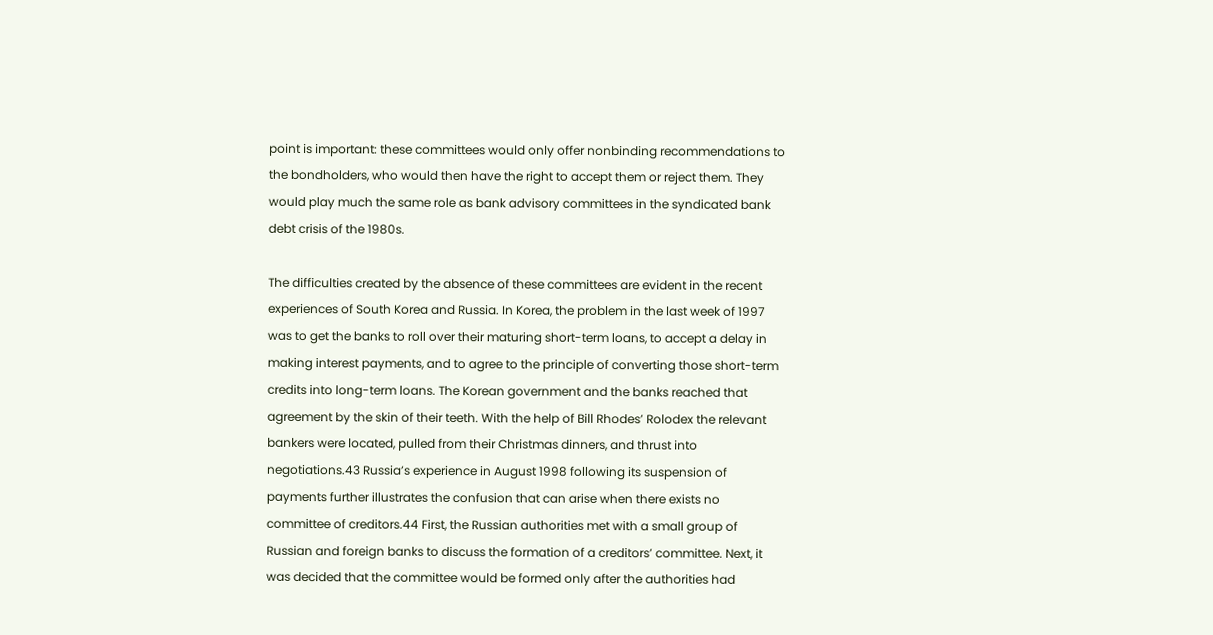point is important: these committees would only offer nonbinding recommendations to the bondholders, who would then have the right to accept them or reject them. They would play much the same role as bank advisory committees in the syndicated bank debt crisis of the 1980s.

The difficulties created by the absence of these committees are evident in the recent experiences of South Korea and Russia. In Korea, the problem in the last week of 1997 was to get the banks to roll over their maturing short-term loans, to accept a delay in making interest payments, and to agree to the principle of converting those short-term credits into long-term loans. The Korean government and the banks reached that agreement by the skin of their teeth. With the help of Bill Rhodes’ Rolodex the relevant bankers were located, pulled from their Christmas dinners, and thrust into negotiations.43 Russia’s experience in August 1998 following its suspension of payments further illustrates the confusion that can arise when there exists no committee of creditors.44 First, the Russian authorities met with a small group of Russian and foreign banks to discuss the formation of a creditors’ committee. Next, it was decided that the committee would be formed only after the authorities had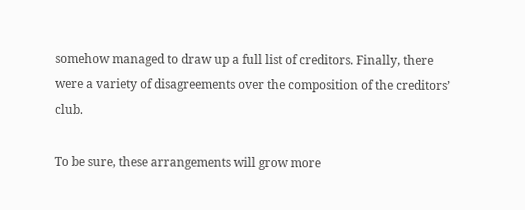somehow managed to draw up a full list of creditors. Finally, there were a variety of disagreements over the composition of the creditors’ club.

To be sure, these arrangements will grow more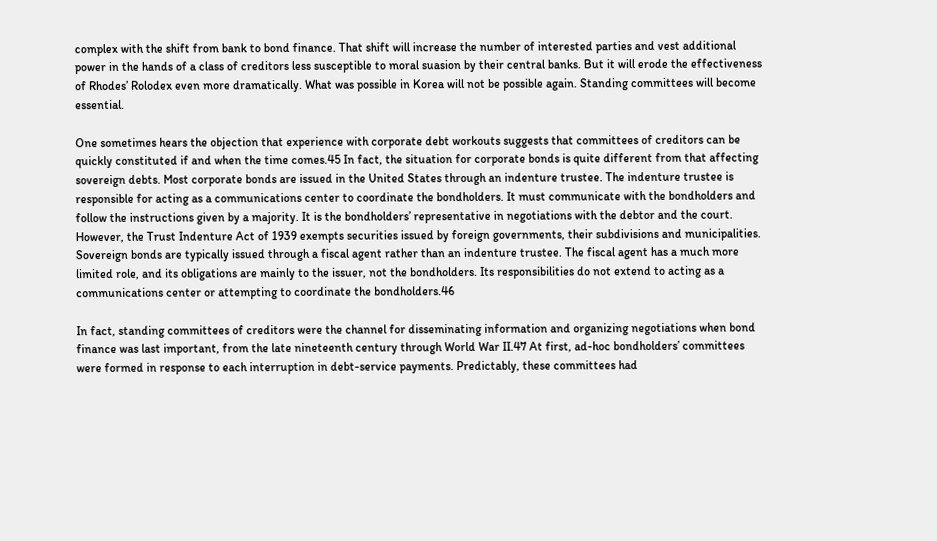complex with the shift from bank to bond finance. That shift will increase the number of interested parties and vest additional power in the hands of a class of creditors less susceptible to moral suasion by their central banks. But it will erode the effectiveness of Rhodes’ Rolodex even more dramatically. What was possible in Korea will not be possible again. Standing committees will become essential.

One sometimes hears the objection that experience with corporate debt workouts suggests that committees of creditors can be quickly constituted if and when the time comes.45 In fact, the situation for corporate bonds is quite different from that affecting sovereign debts. Most corporate bonds are issued in the United States through an indenture trustee. The indenture trustee is responsible for acting as a communications center to coordinate the bondholders. It must communicate with the bondholders and follow the instructions given by a majority. It is the bondholders’ representative in negotiations with the debtor and the court. However, the Trust Indenture Act of 1939 exempts securities issued by foreign governments, their subdivisions and municipalities. Sovereign bonds are typically issued through a fiscal agent rather than an indenture trustee. The fiscal agent has a much more limited role, and its obligations are mainly to the issuer, not the bondholders. Its responsibilities do not extend to acting as a communications center or attempting to coordinate the bondholders.46

In fact, standing committees of creditors were the channel for disseminating information and organizing negotiations when bond finance was last important, from the late nineteenth century through World War II.47 At first, ad-hoc bondholders’ committees were formed in response to each interruption in debt-service payments. Predictably, these committees had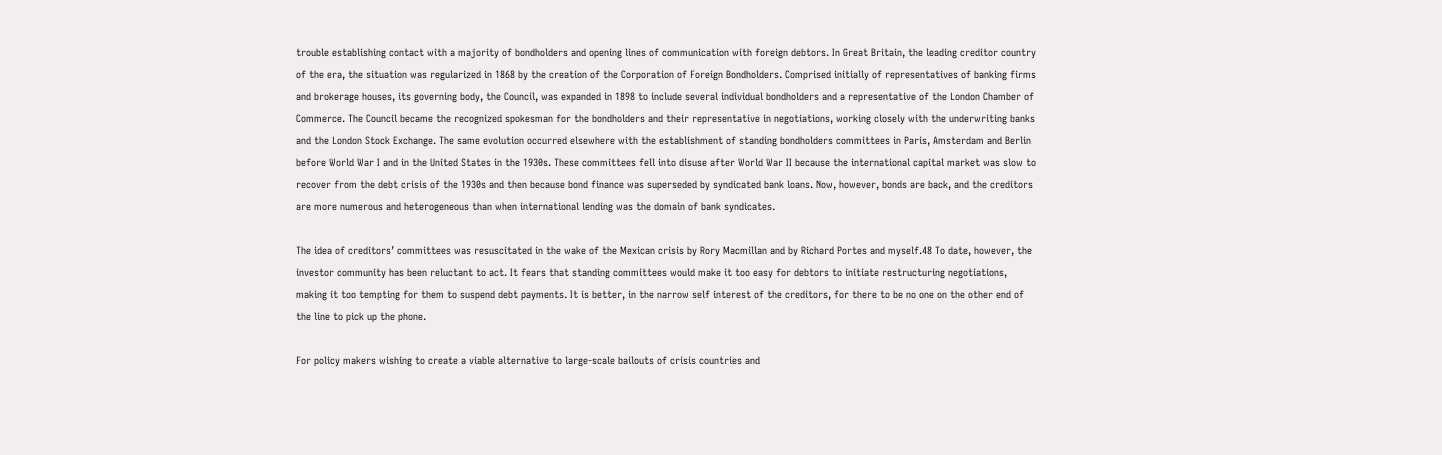trouble establishing contact with a majority of bondholders and opening lines of communication with foreign debtors. In Great Britain, the leading creditor country of the era, the situation was regularized in 1868 by the creation of the Corporation of Foreign Bondholders. Comprised initially of representatives of banking firms and brokerage houses, its governing body, the Council, was expanded in 1898 to include several individual bondholders and a representative of the London Chamber of Commerce. The Council became the recognized spokesman for the bondholders and their representative in negotiations, working closely with the underwriting banks and the London Stock Exchange. The same evolution occurred elsewhere with the establishment of standing bondholders committees in Paris, Amsterdam and Berlin before World War I and in the United States in the 1930s. These committees fell into disuse after World War II because the international capital market was slow to recover from the debt crisis of the 1930s and then because bond finance was superseded by syndicated bank loans. Now, however, bonds are back, and the creditors are more numerous and heterogeneous than when international lending was the domain of bank syndicates.

The idea of creditors’ committees was resuscitated in the wake of the Mexican crisis by Rory Macmillan and by Richard Portes and myself.48 To date, however, the investor community has been reluctant to act. It fears that standing committees would make it too easy for debtors to initiate restructuring negotiations, making it too tempting for them to suspend debt payments. It is better, in the narrow self interest of the creditors, for there to be no one on the other end of the line to pick up the phone.

For policy makers wishing to create a viable alternative to large-scale bailouts of crisis countries and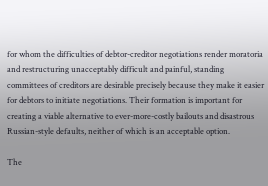for whom the difficulties of debtor-creditor negotiations render moratoria and restructuring unacceptably difficult and painful, standing committees of creditors are desirable precisely because they make it easier for debtors to initiate negotiations. Their formation is important for creating a viable alternative to ever-more-costly bailouts and disastrous Russian-style defaults, neither of which is an acceptable option.

The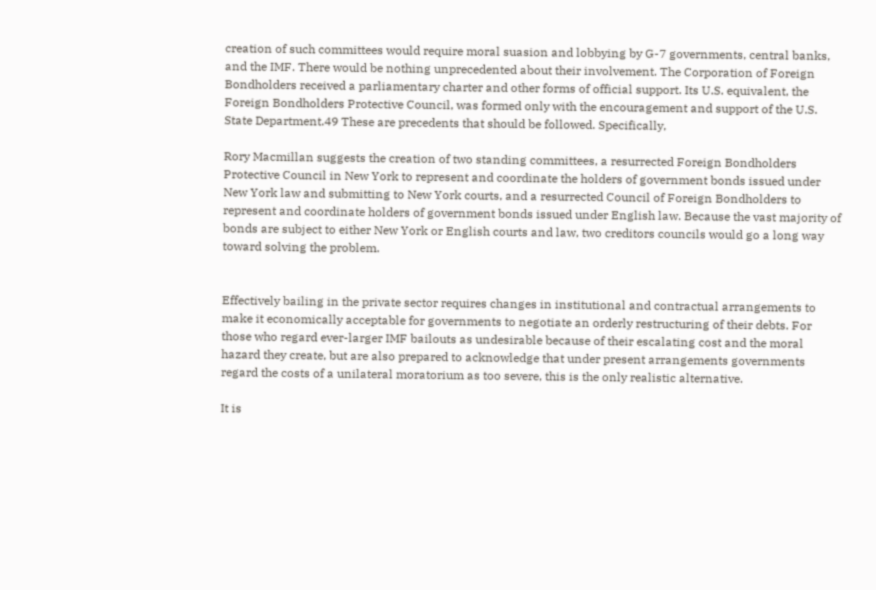creation of such committees would require moral suasion and lobbying by G-7 governments, central banks, and the IMF. There would be nothing unprecedented about their involvement. The Corporation of Foreign Bondholders received a parliamentary charter and other forms of official support. Its U.S. equivalent, the Foreign Bondholders Protective Council, was formed only with the encouragement and support of the U.S. State Department.49 These are precedents that should be followed. Specifically,

Rory Macmillan suggests the creation of two standing committees, a resurrected Foreign Bondholders Protective Council in New York to represent and coordinate the holders of government bonds issued under New York law and submitting to New York courts, and a resurrected Council of Foreign Bondholders to represent and coordinate holders of government bonds issued under English law. Because the vast majority of bonds are subject to either New York or English courts and law, two creditors councils would go a long way toward solving the problem.


Effectively bailing in the private sector requires changes in institutional and contractual arrangements to make it economically acceptable for governments to negotiate an orderly restructuring of their debts. For those who regard ever-larger IMF bailouts as undesirable because of their escalating cost and the moral hazard they create, but are also prepared to acknowledge that under present arrangements governments regard the costs of a unilateral moratorium as too severe, this is the only realistic alternative.

It is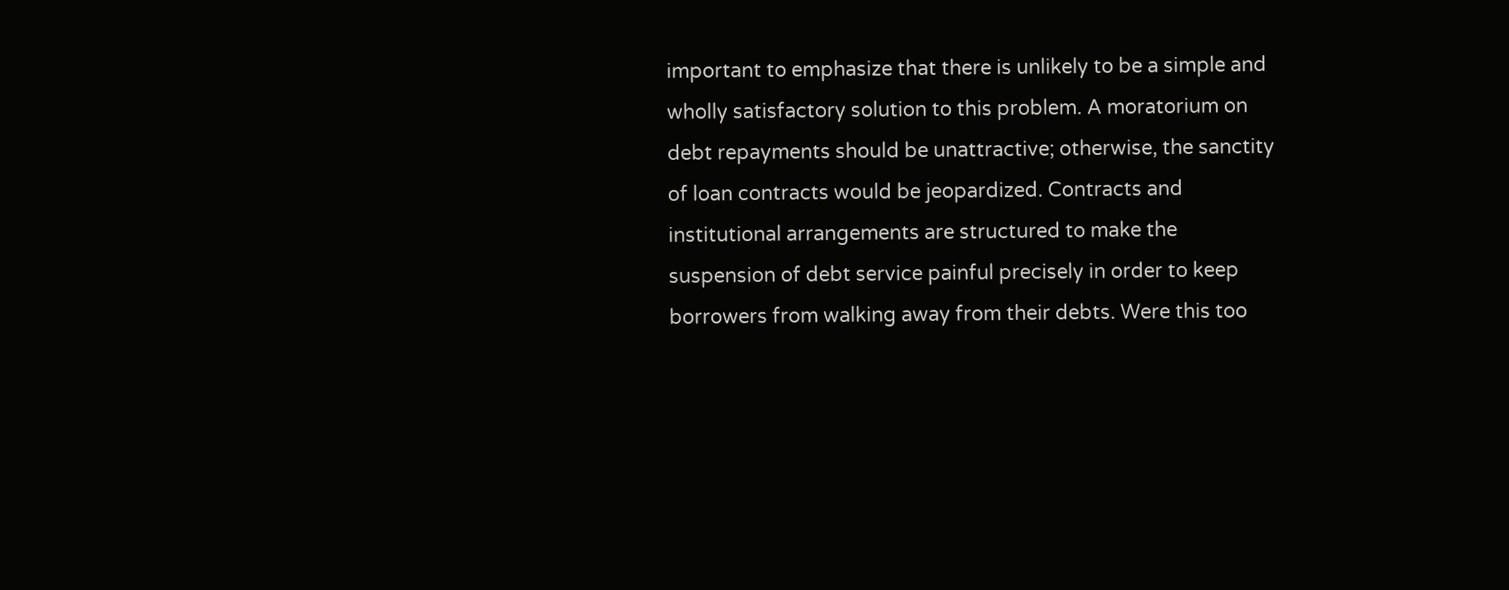important to emphasize that there is unlikely to be a simple and wholly satisfactory solution to this problem. A moratorium on debt repayments should be unattractive; otherwise, the sanctity of loan contracts would be jeopardized. Contracts and institutional arrangements are structured to make the suspension of debt service painful precisely in order to keep borrowers from walking away from their debts. Were this too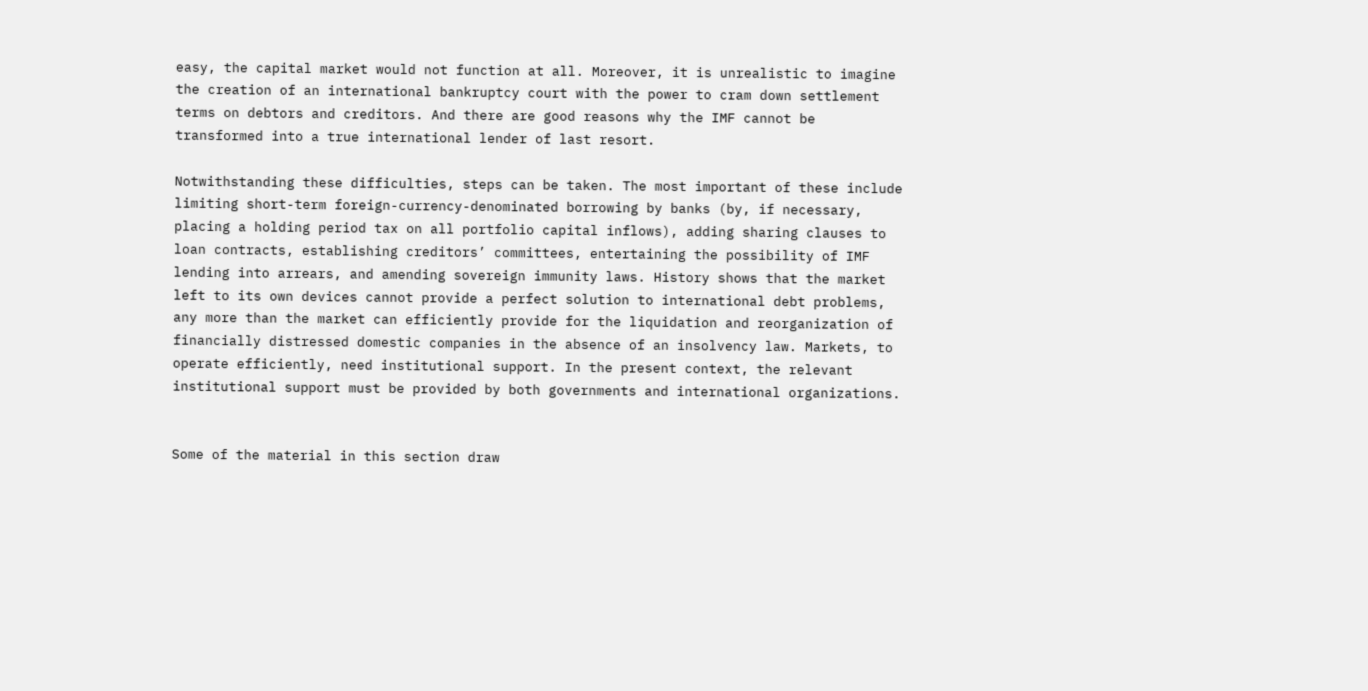easy, the capital market would not function at all. Moreover, it is unrealistic to imagine the creation of an international bankruptcy court with the power to cram down settlement terms on debtors and creditors. And there are good reasons why the IMF cannot be transformed into a true international lender of last resort.

Notwithstanding these difficulties, steps can be taken. The most important of these include limiting short-term foreign-currency-denominated borrowing by banks (by, if necessary, placing a holding period tax on all portfolio capital inflows), adding sharing clauses to loan contracts, establishing creditors’ committees, entertaining the possibility of IMF lending into arrears, and amending sovereign immunity laws. History shows that the market left to its own devices cannot provide a perfect solution to international debt problems, any more than the market can efficiently provide for the liquidation and reorganization of financially distressed domestic companies in the absence of an insolvency law. Markets, to operate efficiently, need institutional support. In the present context, the relevant institutional support must be provided by both governments and international organizations.


Some of the material in this section draw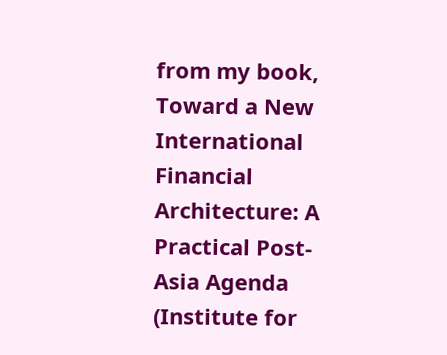from my book, Toward a New International Financial Architecture: A Practical Post-Asia Agenda (Institute for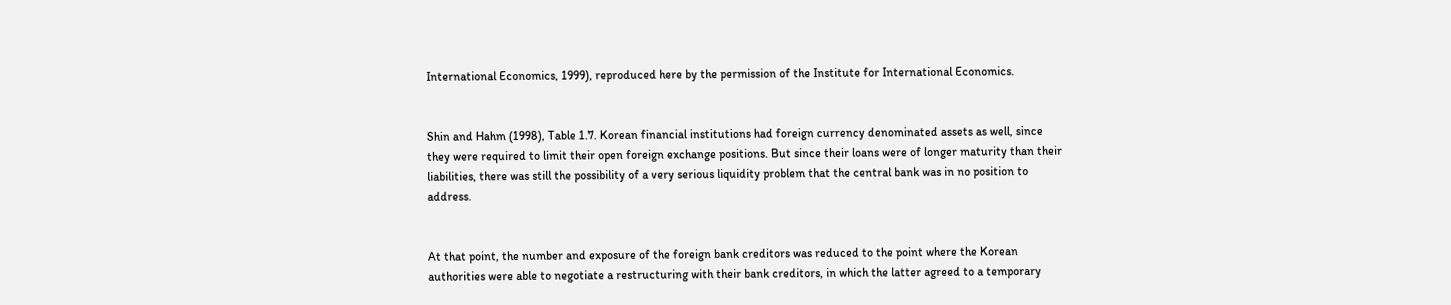International Economics, 1999), reproduced here by the permission of the Institute for International Economics.


Shin and Hahm (1998), Table 1.7. Korean financial institutions had foreign currency denominated assets as well, since they were required to limit their open foreign exchange positions. But since their loans were of longer maturity than their liabilities, there was still the possibility of a very serious liquidity problem that the central bank was in no position to address.


At that point, the number and exposure of the foreign bank creditors was reduced to the point where the Korean authorities were able to negotiate a restructuring with their bank creditors, in which the latter agreed to a temporary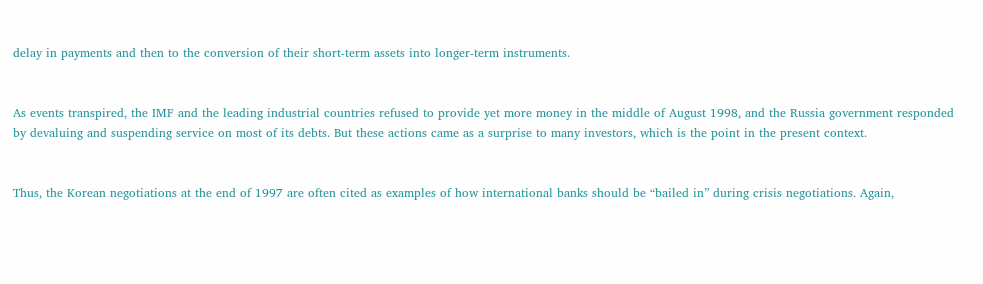delay in payments and then to the conversion of their short-term assets into longer-term instruments.


As events transpired, the IMF and the leading industrial countries refused to provide yet more money in the middle of August 1998, and the Russia government responded by devaluing and suspending service on most of its debts. But these actions came as a surprise to many investors, which is the point in the present context.


Thus, the Korean negotiations at the end of 1997 are often cited as examples of how international banks should be “bailed in” during crisis negotiations. Again,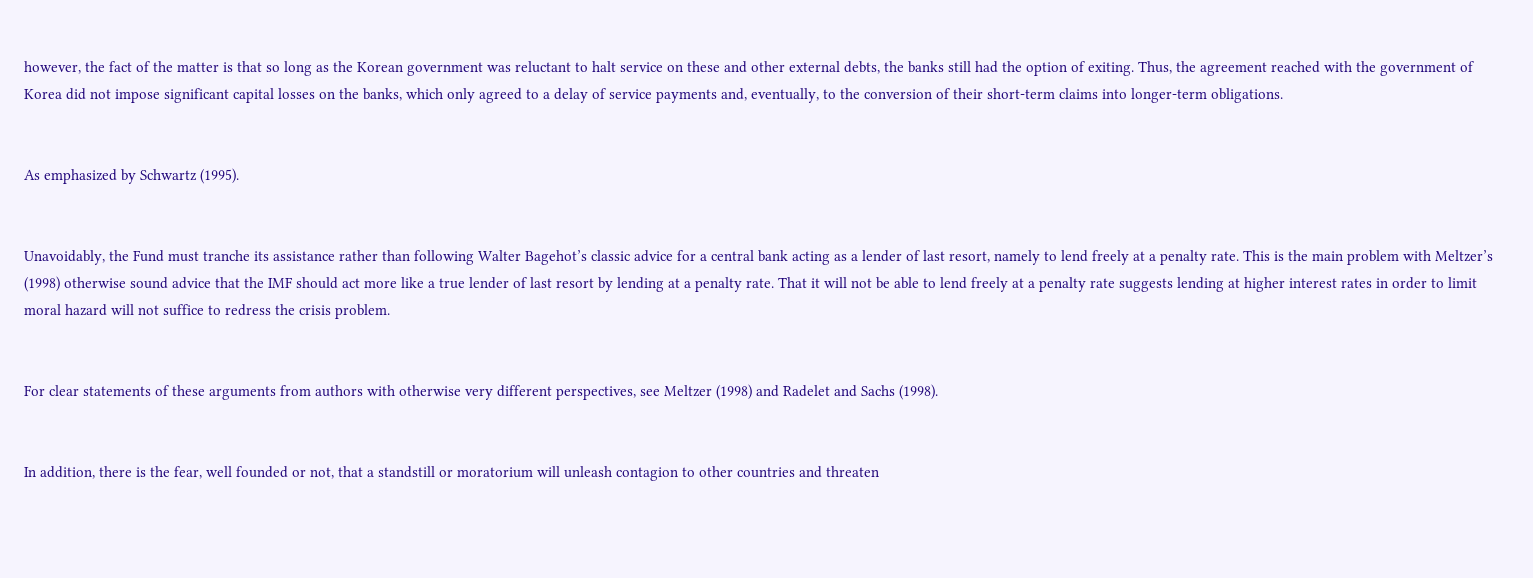however, the fact of the matter is that so long as the Korean government was reluctant to halt service on these and other external debts, the banks still had the option of exiting. Thus, the agreement reached with the government of Korea did not impose significant capital losses on the banks, which only agreed to a delay of service payments and, eventually, to the conversion of their short-term claims into longer-term obligations.


As emphasized by Schwartz (1995).


Unavoidably, the Fund must tranche its assistance rather than following Walter Bagehot’s classic advice for a central bank acting as a lender of last resort, namely to lend freely at a penalty rate. This is the main problem with Meltzer’s (1998) otherwise sound advice that the IMF should act more like a true lender of last resort by lending at a penalty rate. That it will not be able to lend freely at a penalty rate suggests lending at higher interest rates in order to limit moral hazard will not suffice to redress the crisis problem.


For clear statements of these arguments from authors with otherwise very different perspectives, see Meltzer (1998) and Radelet and Sachs (1998).


In addition, there is the fear, well founded or not, that a standstill or moratorium will unleash contagion to other countries and threaten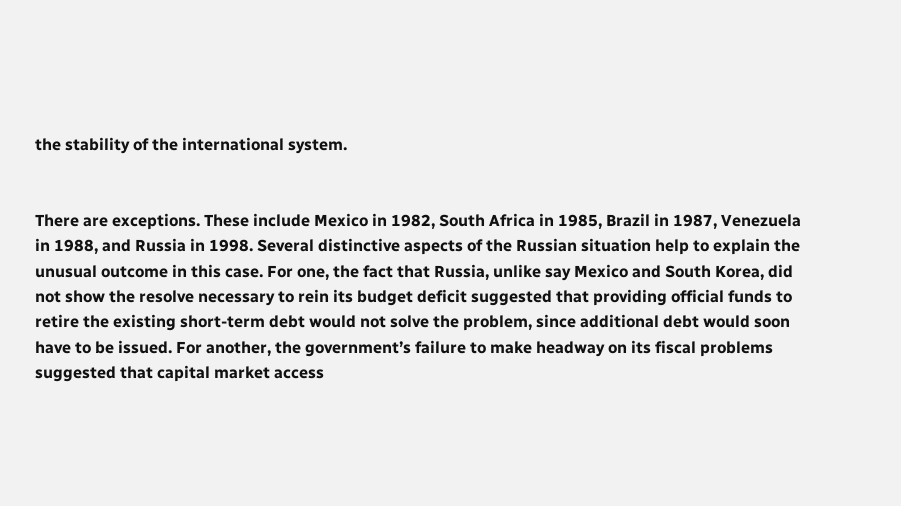the stability of the international system.


There are exceptions. These include Mexico in 1982, South Africa in 1985, Brazil in 1987, Venezuela in 1988, and Russia in 1998. Several distinctive aspects of the Russian situation help to explain the unusual outcome in this case. For one, the fact that Russia, unlike say Mexico and South Korea, did not show the resolve necessary to rein its budget deficit suggested that providing official funds to retire the existing short-term debt would not solve the problem, since additional debt would soon have to be issued. For another, the government’s failure to make headway on its fiscal problems suggested that capital market access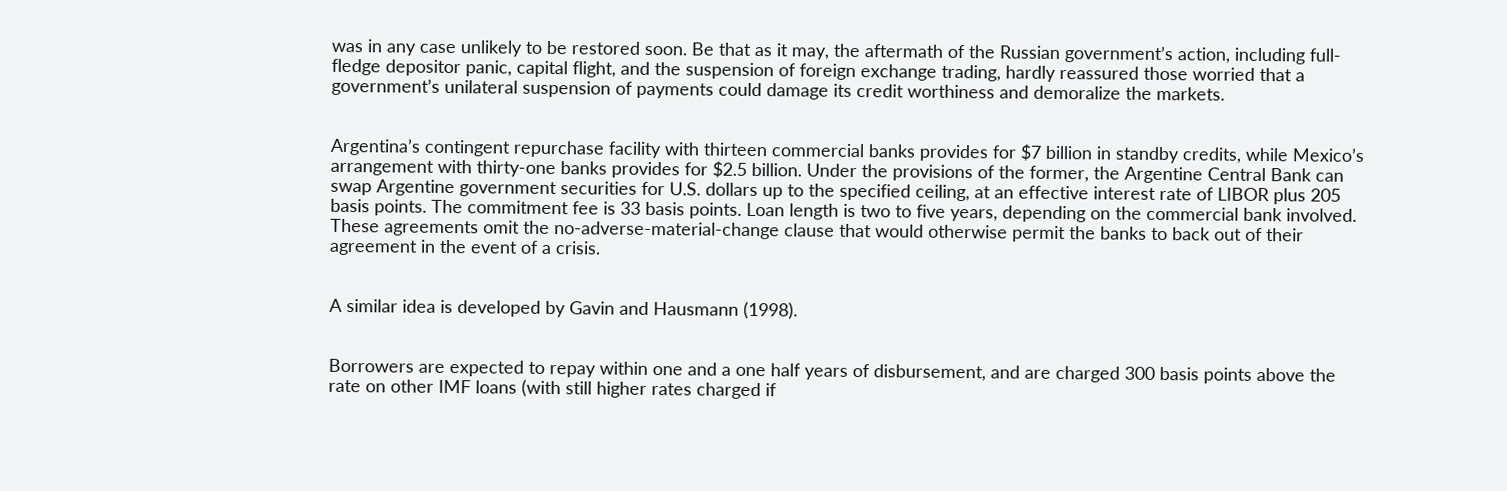was in any case unlikely to be restored soon. Be that as it may, the aftermath of the Russian government’s action, including full-fledge depositor panic, capital flight, and the suspension of foreign exchange trading, hardly reassured those worried that a government’s unilateral suspension of payments could damage its credit worthiness and demoralize the markets.


Argentina’s contingent repurchase facility with thirteen commercial banks provides for $7 billion in standby credits, while Mexico’s arrangement with thirty-one banks provides for $2.5 billion. Under the provisions of the former, the Argentine Central Bank can swap Argentine government securities for U.S. dollars up to the specified ceiling, at an effective interest rate of LIBOR plus 205 basis points. The commitment fee is 33 basis points. Loan length is two to five years, depending on the commercial bank involved. These agreements omit the no-adverse-material-change clause that would otherwise permit the banks to back out of their agreement in the event of a crisis.


A similar idea is developed by Gavin and Hausmann (1998).


Borrowers are expected to repay within one and a one half years of disbursement, and are charged 300 basis points above the rate on other IMF loans (with still higher rates charged if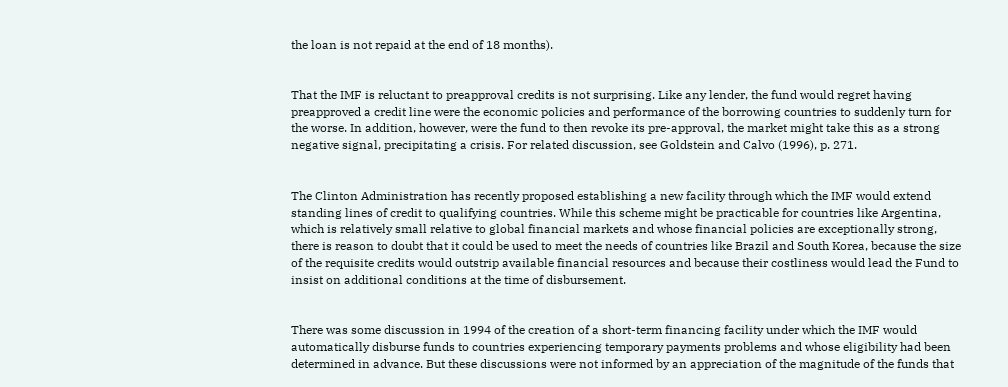the loan is not repaid at the end of 18 months).


That the IMF is reluctant to preapproval credits is not surprising. Like any lender, the fund would regret having preapproved a credit line were the economic policies and performance of the borrowing countries to suddenly turn for the worse. In addition, however, were the fund to then revoke its pre-approval, the market might take this as a strong negative signal, precipitating a crisis. For related discussion, see Goldstein and Calvo (1996), p. 271.


The Clinton Administration has recently proposed establishing a new facility through which the IMF would extend standing lines of credit to qualifying countries. While this scheme might be practicable for countries like Argentina, which is relatively small relative to global financial markets and whose financial policies are exceptionally strong, there is reason to doubt that it could be used to meet the needs of countries like Brazil and South Korea, because the size of the requisite credits would outstrip available financial resources and because their costliness would lead the Fund to insist on additional conditions at the time of disbursement.


There was some discussion in 1994 of the creation of a short-term financing facility under which the IMF would automatically disburse funds to countries experiencing temporary payments problems and whose eligibility had been determined in advance. But these discussions were not informed by an appreciation of the magnitude of the funds that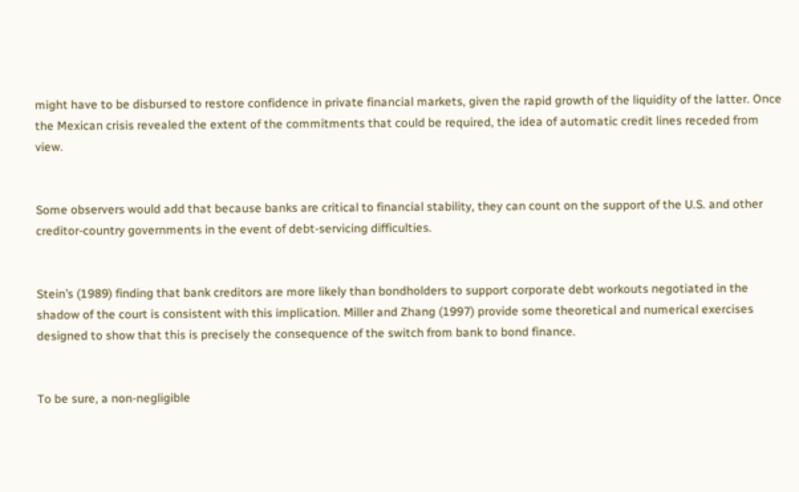might have to be disbursed to restore confidence in private financial markets, given the rapid growth of the liquidity of the latter. Once the Mexican crisis revealed the extent of the commitments that could be required, the idea of automatic credit lines receded from view.


Some observers would add that because banks are critical to financial stability, they can count on the support of the U.S. and other creditor-country governments in the event of debt-servicing difficulties.


Stein’s (1989) finding that bank creditors are more likely than bondholders to support corporate debt workouts negotiated in the shadow of the court is consistent with this implication. Miller and Zhang (1997) provide some theoretical and numerical exercises designed to show that this is precisely the consequence of the switch from bank to bond finance.


To be sure, a non-negligible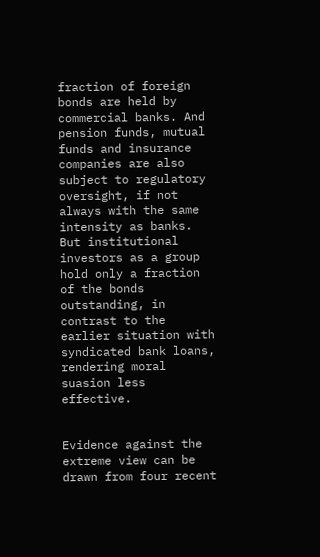fraction of foreign bonds are held by commercial banks. And pension funds, mutual funds and insurance companies are also subject to regulatory oversight, if not always with the same intensity as banks. But institutional investors as a group hold only a fraction of the bonds outstanding, in contrast to the earlier situation with syndicated bank loans, rendering moral suasion less effective.


Evidence against the extreme view can be drawn from four recent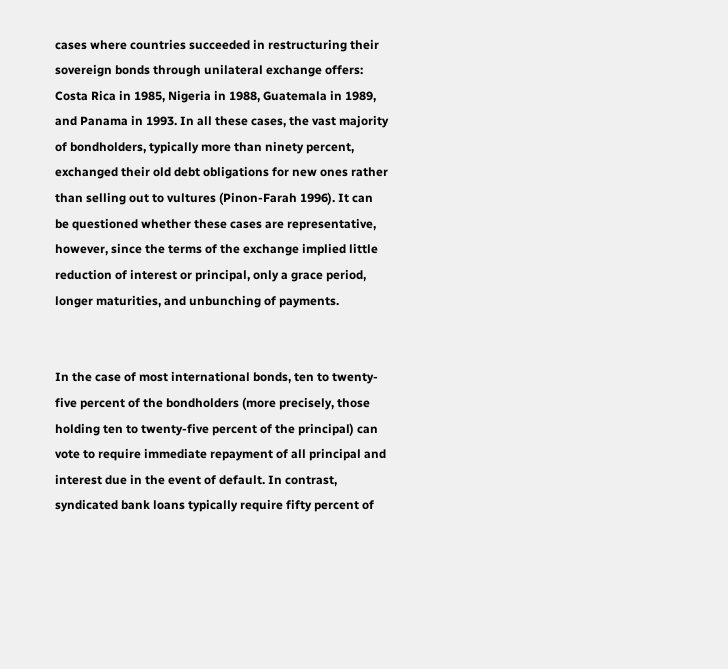cases where countries succeeded in restructuring their sovereign bonds through unilateral exchange offers: Costa Rica in 1985, Nigeria in 1988, Guatemala in 1989, and Panama in 1993. In all these cases, the vast majority of bondholders, typically more than ninety percent, exchanged their old debt obligations for new ones rather than selling out to vultures (Pinon-Farah 1996). It can be questioned whether these cases are representative, however, since the terms of the exchange implied little reduction of interest or principal, only a grace period, longer maturities, and unbunching of payments.


In the case of most international bonds, ten to twenty-five percent of the bondholders (more precisely, those holding ten to twenty-five percent of the principal) can vote to require immediate repayment of all principal and interest due in the event of default. In contrast, syndicated bank loans typically require fifty percent of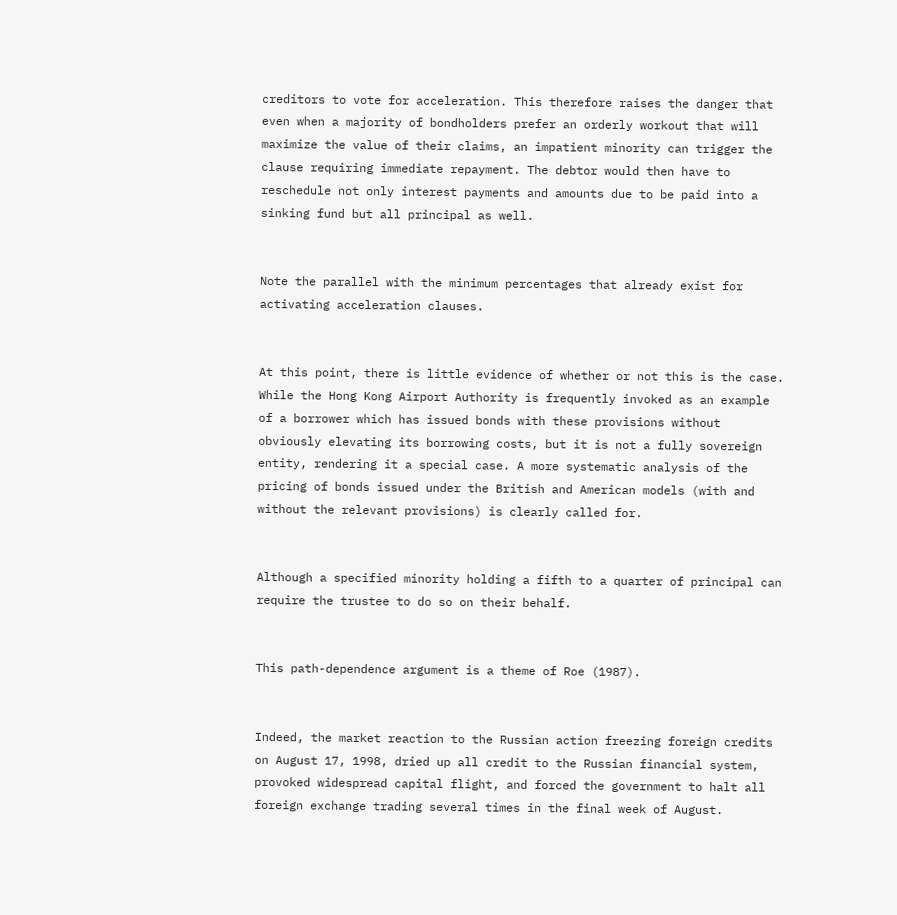creditors to vote for acceleration. This therefore raises the danger that even when a majority of bondholders prefer an orderly workout that will maximize the value of their claims, an impatient minority can trigger the clause requiring immediate repayment. The debtor would then have to reschedule not only interest payments and amounts due to be paid into a sinking fund but all principal as well.


Note the parallel with the minimum percentages that already exist for activating acceleration clauses.


At this point, there is little evidence of whether or not this is the case. While the Hong Kong Airport Authority is frequently invoked as an example of a borrower which has issued bonds with these provisions without obviously elevating its borrowing costs, but it is not a fully sovereign entity, rendering it a special case. A more systematic analysis of the pricing of bonds issued under the British and American models (with and without the relevant provisions) is clearly called for.


Although a specified minority holding a fifth to a quarter of principal can require the trustee to do so on their behalf.


This path-dependence argument is a theme of Roe (1987).


Indeed, the market reaction to the Russian action freezing foreign credits on August 17, 1998, dried up all credit to the Russian financial system, provoked widespread capital flight, and forced the government to halt all foreign exchange trading several times in the final week of August.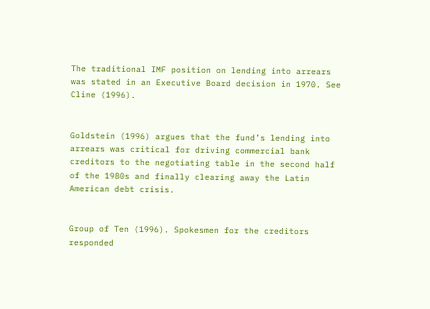The traditional IMF position on lending into arrears was stated in an Executive Board decision in 1970. See Cline (1996).


Goldstein (1996) argues that the fund’s lending into arrears was critical for driving commercial bank creditors to the negotiating table in the second half of the 1980s and finally clearing away the Latin American debt crisis.


Group of Ten (1996). Spokesmen for the creditors responded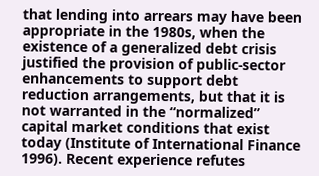that lending into arrears may have been appropriate in the 1980s, when the existence of a generalized debt crisis justified the provision of public-sector enhancements to support debt reduction arrangements, but that it is not warranted in the “normalized” capital market conditions that exist today (Institute of International Finance 1996). Recent experience refutes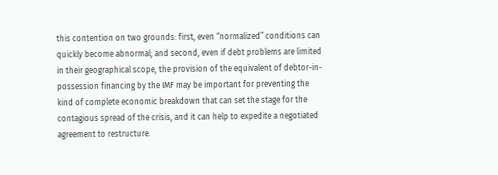this contention on two grounds: first, even “normalized” conditions can quickly become abnormal; and second, even if debt problems are limited in their geographical scope, the provision of the equivalent of debtor-in-possession financing by the IMF may be important for preventing the kind of complete economic breakdown that can set the stage for the contagious spread of the crisis, and it can help to expedite a negotiated agreement to restructure.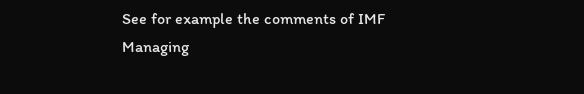See for example the comments of IMF Managing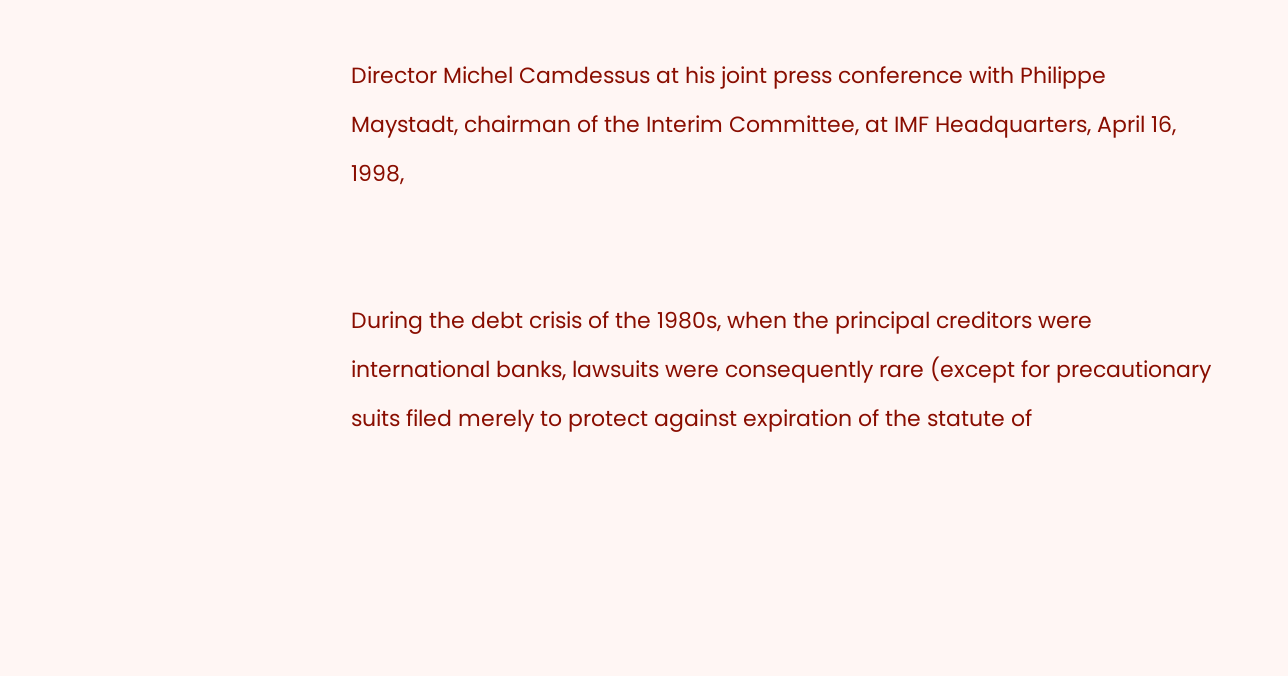Director Michel Camdessus at his joint press conference with Philippe Maystadt, chairman of the Interim Committee, at IMF Headquarters, April 16, 1998,


During the debt crisis of the 1980s, when the principal creditors were international banks, lawsuits were consequently rare (except for precautionary suits filed merely to protect against expiration of the statute of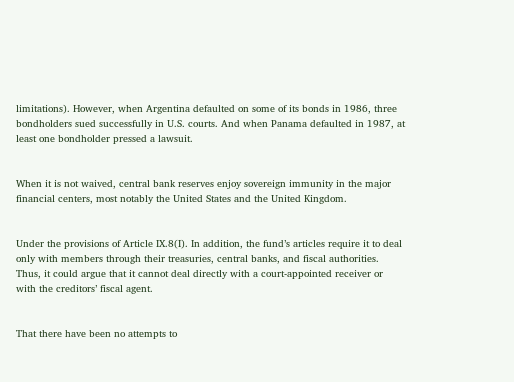limitations). However, when Argentina defaulted on some of its bonds in 1986, three bondholders sued successfully in U.S. courts. And when Panama defaulted in 1987, at least one bondholder pressed a lawsuit.


When it is not waived, central bank reserves enjoy sovereign immunity in the major financial centers, most notably the United States and the United Kingdom.


Under the provisions of Article IX.8(I). In addition, the fund’s articles require it to deal only with members through their treasuries, central banks, and fiscal authorities. Thus, it could argue that it cannot deal directly with a court-appointed receiver or with the creditors’ fiscal agent.


That there have been no attempts to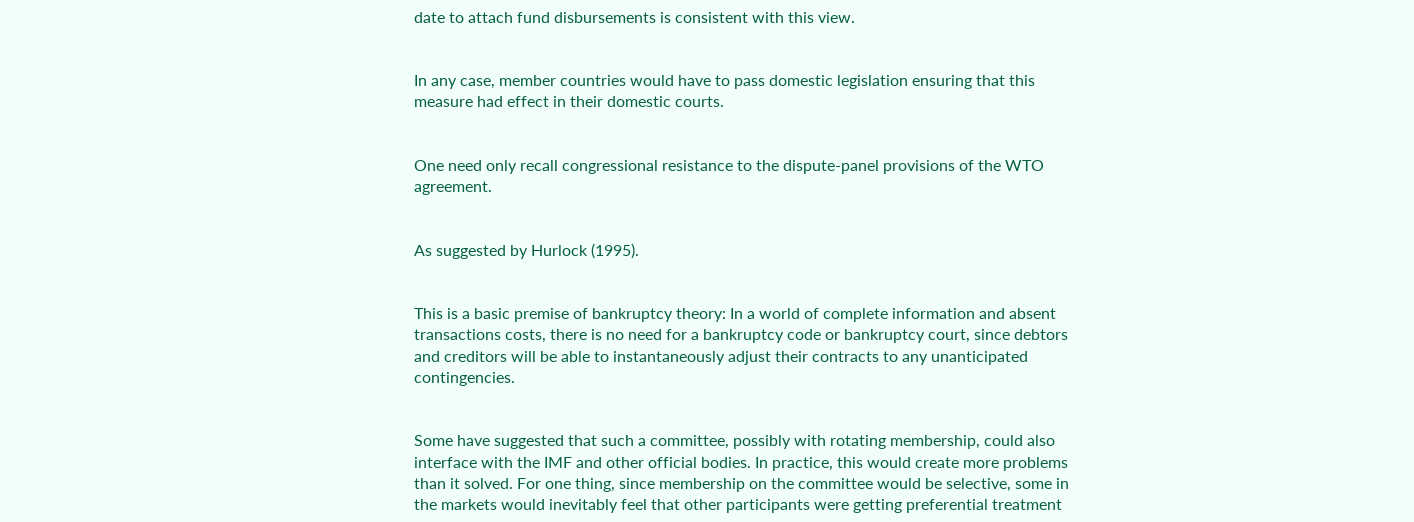date to attach fund disbursements is consistent with this view.


In any case, member countries would have to pass domestic legislation ensuring that this measure had effect in their domestic courts.


One need only recall congressional resistance to the dispute-panel provisions of the WTO agreement.


As suggested by Hurlock (1995).


This is a basic premise of bankruptcy theory: In a world of complete information and absent transactions costs, there is no need for a bankruptcy code or bankruptcy court, since debtors and creditors will be able to instantaneously adjust their contracts to any unanticipated contingencies.


Some have suggested that such a committee, possibly with rotating membership, could also interface with the IMF and other official bodies. In practice, this would create more problems than it solved. For one thing, since membership on the committee would be selective, some in the markets would inevitably feel that other participants were getting preferential treatment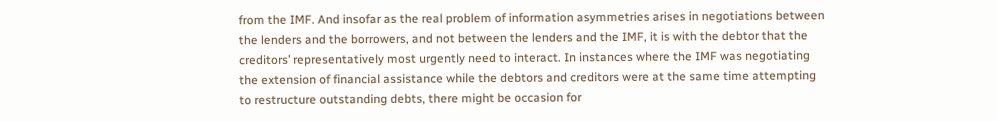from the IMF. And insofar as the real problem of information asymmetries arises in negotiations between the lenders and the borrowers, and not between the lenders and the IMF, it is with the debtor that the creditors’ representatively most urgently need to interact. In instances where the IMF was negotiating the extension of financial assistance while the debtors and creditors were at the same time attempting to restructure outstanding debts, there might be occasion for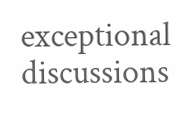exceptional discussions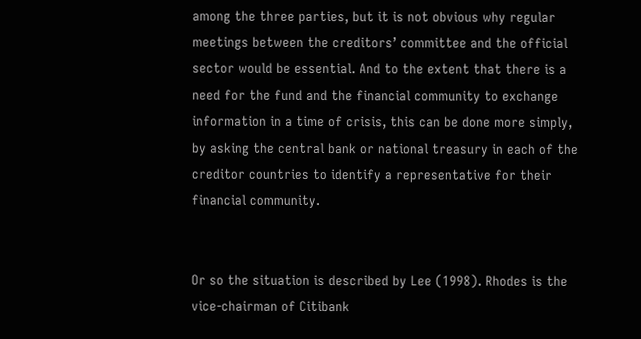among the three parties, but it is not obvious why regular meetings between the creditors’ committee and the official sector would be essential. And to the extent that there is a need for the fund and the financial community to exchange information in a time of crisis, this can be done more simply, by asking the central bank or national treasury in each of the creditor countries to identify a representative for their financial community.


Or so the situation is described by Lee (1998). Rhodes is the vice-chairman of Citibank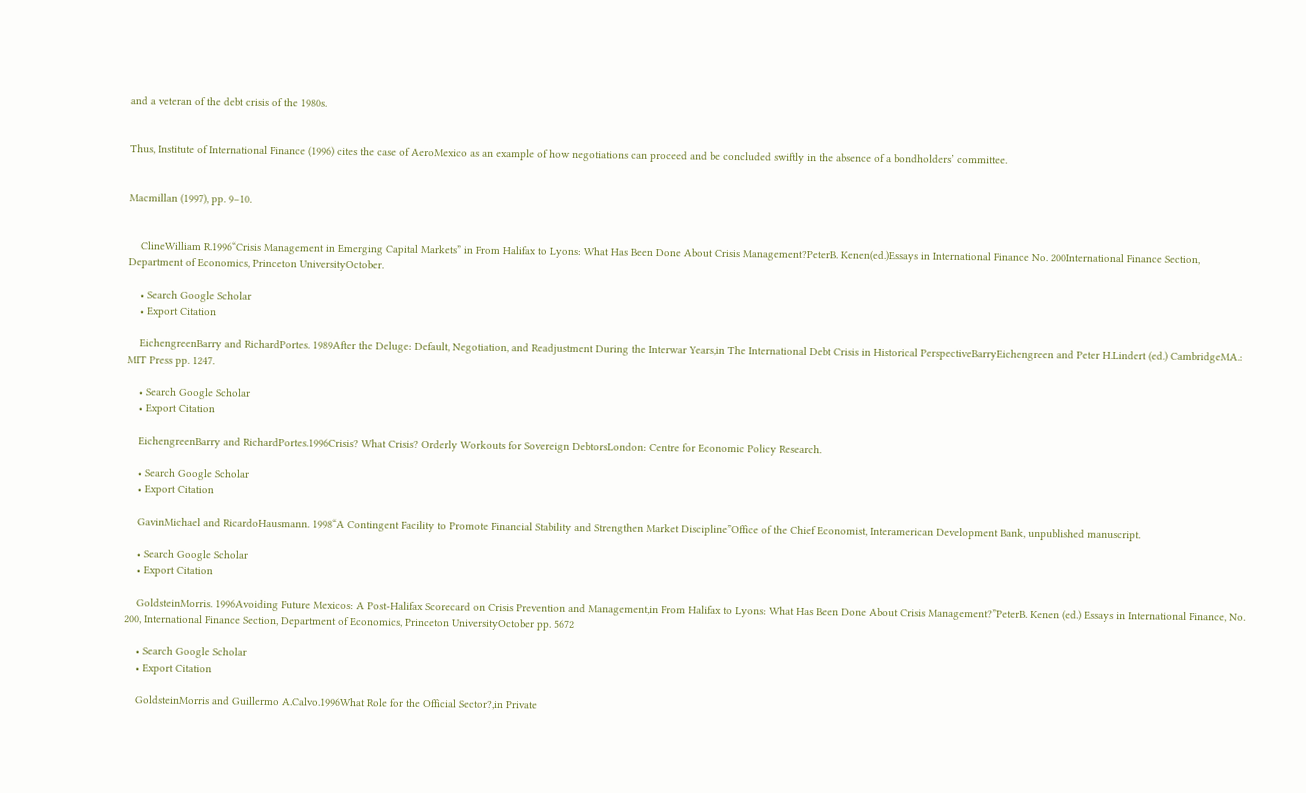and a veteran of the debt crisis of the 1980s.


Thus, Institute of International Finance (1996) cites the case of AeroMexico as an example of how negotiations can proceed and be concluded swiftly in the absence of a bondholders’ committee.


Macmillan (1997), pp. 9–10.


    ClineWilliam R.1996“Crisis Management in Emerging Capital Markets” in From Halifax to Lyons: What Has Been Done About Crisis Management?PeterB. Kenen(ed.)Essays in International Finance No. 200International Finance Section, Department of Economics, Princeton UniversityOctober.

    • Search Google Scholar
    • Export Citation

    EichengreenBarry and RichardPortes. 1989After the Deluge: Default, Negotiation, and Readjustment During the Interwar Years,in The International Debt Crisis in Historical PerspectiveBarryEichengreen and Peter H.Lindert (ed.) CambridgeMA.: MIT Press pp. 1247.

    • Search Google Scholar
    • Export Citation

    EichengreenBarry and RichardPortes.1996Crisis? What Crisis? Orderly Workouts for Sovereign DebtorsLondon: Centre for Economic Policy Research.

    • Search Google Scholar
    • Export Citation

    GavinMichael and RicardoHausmann. 1998“A Contingent Facility to Promote Financial Stability and Strengthen Market Discipline”Office of the Chief Economist, Interamerican Development Bank, unpublished manuscript.

    • Search Google Scholar
    • Export Citation

    GoldsteinMorris. 1996Avoiding Future Mexicos: A Post-Halifax Scorecard on Crisis Prevention and Management,in From Halifax to Lyons: What Has Been Done About Crisis Management?”PeterB. Kenen (ed.) Essays in International Finance, No. 200, International Finance Section, Department of Economics, Princeton UniversityOctober pp. 5672

    • Search Google Scholar
    • Export Citation

    GoldsteinMorris and Guillermo A.Calvo.1996What Role for the Official Sector?,in Private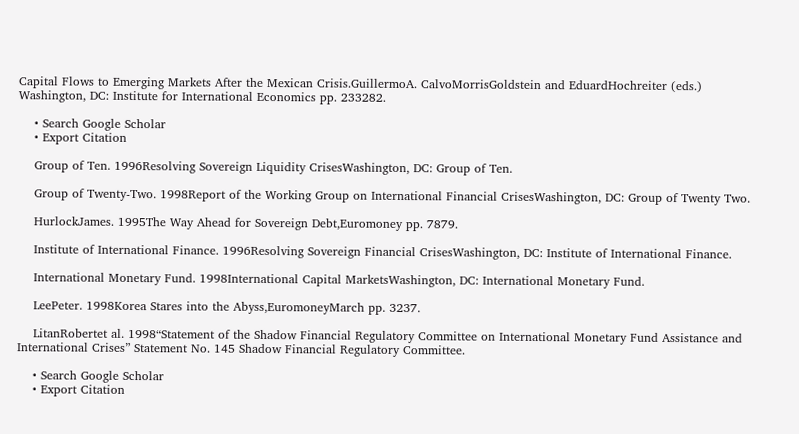Capital Flows to Emerging Markets After the Mexican Crisis.GuillermoA. CalvoMorrisGoldstein and EduardHochreiter (eds.) Washington, DC: Institute for International Economics pp. 233282.

    • Search Google Scholar
    • Export Citation

    Group of Ten. 1996Resolving Sovereign Liquidity CrisesWashington, DC: Group of Ten.

    Group of Twenty-Two. 1998Report of the Working Group on International Financial CrisesWashington, DC: Group of Twenty Two.

    HurlockJames. 1995The Way Ahead for Sovereign Debt,Euromoney pp. 7879.

    Institute of International Finance. 1996Resolving Sovereign Financial CrisesWashington, DC: Institute of International Finance.

    International Monetary Fund. 1998International Capital MarketsWashington, DC: International Monetary Fund.

    LeePeter. 1998Korea Stares into the Abyss,EuromoneyMarch pp. 3237.

    LitanRobertet al. 1998“Statement of the Shadow Financial Regulatory Committee on International Monetary Fund Assistance and International Crises” Statement No. 145 Shadow Financial Regulatory Committee.

    • Search Google Scholar
    • Export Citation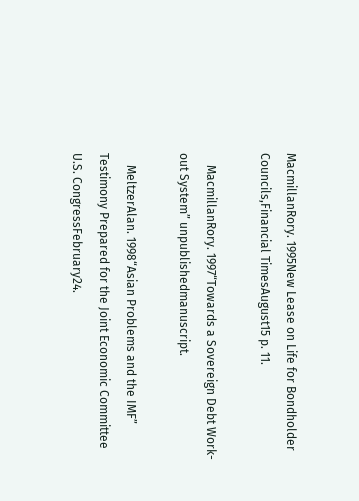MacmillanRory. 1995New Lease on Life for Bondholder Councils,Financial TimesAugust15 p. 11.

    MacmillanRory. 1997“Towards a Sovereign Debt Work-out System” unpublishedmanuscript.

    MeltzerAlan. 1998“Asian Problems and the IMF” Testimony Prepared for the Joint Economic Committee U.S. CongressFebruary24.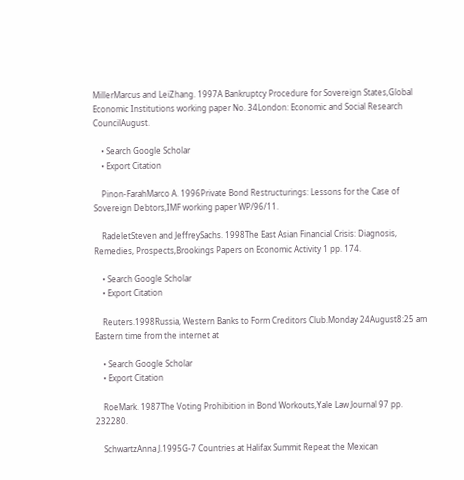MillerMarcus and LeiZhang. 1997A Bankruptcy Procedure for Sovereign States,Global Economic Institutions working paper No. 34London: Economic and Social Research CouncilAugust.

    • Search Google Scholar
    • Export Citation

    Pinon-FarahMarco A. 1996Private Bond Restructurings: Lessons for the Case of Sovereign Debtors,IMF working paper WP/96/11.

    RadeletSteven and JeffreySachs. 1998The East Asian Financial Crisis: Diagnosis, Remedies, Prospects,Brookings Papers on Economic Activity 1 pp. 174.

    • Search Google Scholar
    • Export Citation

    Reuters.1998Russia, Western Banks to Form Creditors Club.Monday 24August8:25 am Eastern time from the internet at

    • Search Google Scholar
    • Export Citation

    RoeMark. 1987The Voting Prohibition in Bond Workouts,Yale Law Journal 97 pp. 232280.

    SchwartzAnna J.1995G-7 Countries at Halifax Summit Repeat the Mexican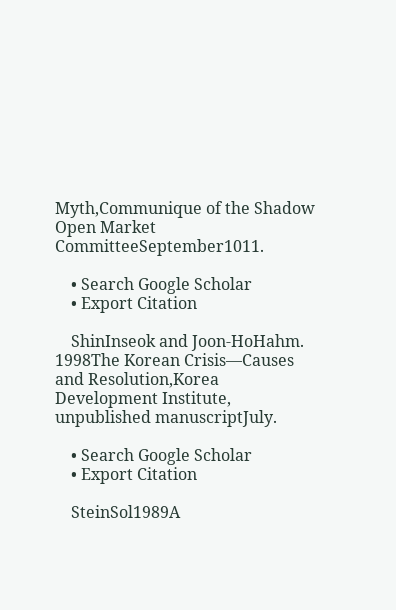Myth,Communique of the Shadow Open Market CommitteeSeptember1011.

    • Search Google Scholar
    • Export Citation

    ShinInseok and Joon-HoHahm. 1998The Korean Crisis—Causes and Resolution,Korea Development Institute, unpublished manuscriptJuly.

    • Search Google Scholar
    • Export Citation

    SteinSol1989A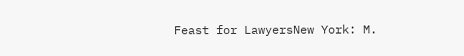Feast for LawyersNew York: M.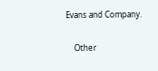Evans and Company.

    Other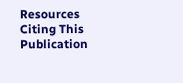Resources Citing This Publication